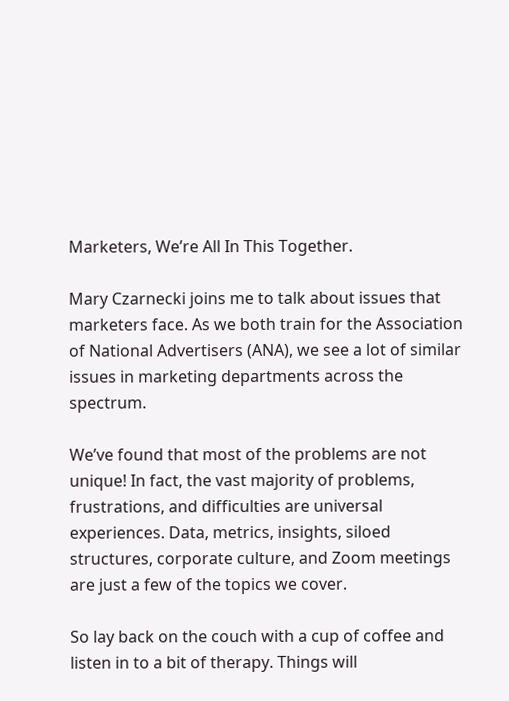Marketers, We’re All In This Together.

Mary Czarnecki joins me to talk about issues that marketers face. As we both train for the Association of National Advertisers (ANA), we see a lot of similar issues in marketing departments across the spectrum.

We’ve found that most of the problems are not unique! In fact, the vast majority of problems, frustrations, and difficulties are universal experiences. Data, metrics, insights, siloed structures, corporate culture, and Zoom meetings are just a few of the topics we cover.

So lay back on the couch with a cup of coffee and listen in to a bit of therapy. Things will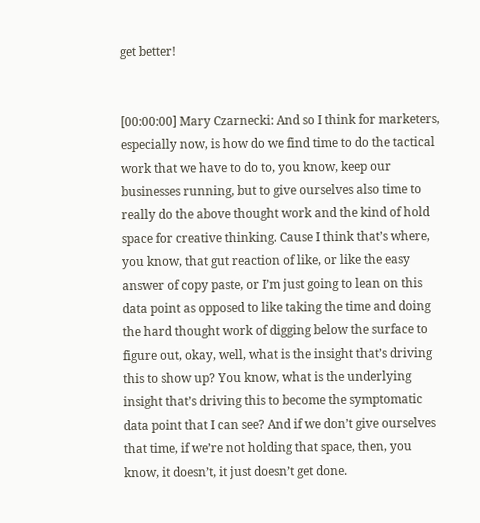get better!


[00:00:00] Mary Czarnecki: And so I think for marketers, especially now, is how do we find time to do the tactical work that we have to do to, you know, keep our businesses running, but to give ourselves also time to really do the above thought work and the kind of hold space for creative thinking. Cause I think that’s where, you know, that gut reaction of like, or like the easy answer of copy paste, or I’m just going to lean on this data point as opposed to like taking the time and doing the hard thought work of digging below the surface to figure out, okay, well, what is the insight that’s driving this to show up? You know, what is the underlying insight that’s driving this to become the symptomatic data point that I can see? And if we don’t give ourselves that time, if we’re not holding that space, then, you know, it doesn’t, it just doesn’t get done.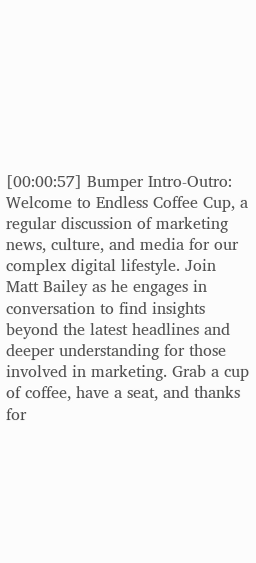[00:00:57] Bumper Intro-Outro: Welcome to Endless Coffee Cup, a regular discussion of marketing news, culture, and media for our complex digital lifestyle. Join Matt Bailey as he engages in conversation to find insights beyond the latest headlines and deeper understanding for those involved in marketing. Grab a cup of coffee, have a seat, and thanks for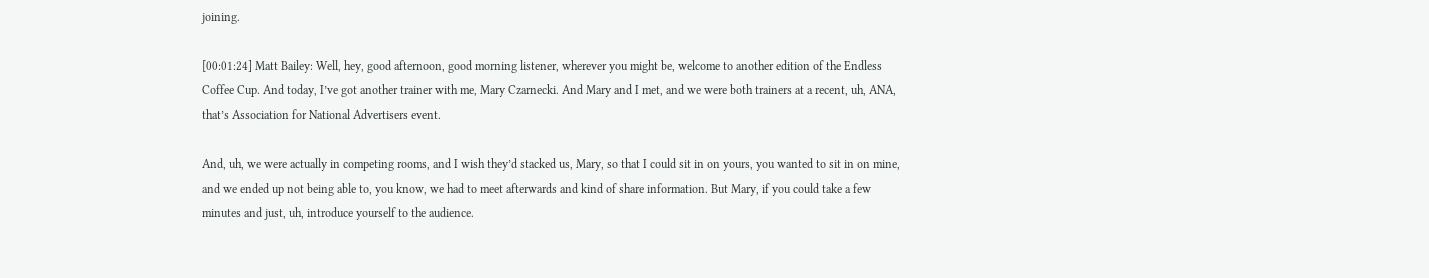joining.

[00:01:24] Matt Bailey: Well, hey, good afternoon, good morning listener, wherever you might be, welcome to another edition of the Endless Coffee Cup. And today, I’ve got another trainer with me, Mary Czarnecki. And Mary and I met, and we were both trainers at a recent, uh, ANA, that’s Association for National Advertisers event.

And, uh, we were actually in competing rooms, and I wish they’d stacked us, Mary, so that I could sit in on yours, you wanted to sit in on mine, and we ended up not being able to, you know, we had to meet afterwards and kind of share information. But Mary, if you could take a few minutes and just, uh, introduce yourself to the audience.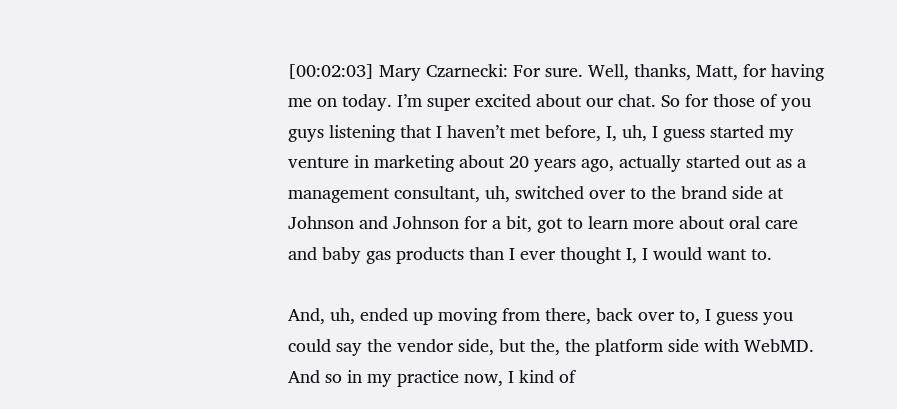[00:02:03] Mary Czarnecki: For sure. Well, thanks, Matt, for having me on today. I’m super excited about our chat. So for those of you guys listening that I haven’t met before, I, uh, I guess started my venture in marketing about 20 years ago, actually started out as a management consultant, uh, switched over to the brand side at Johnson and Johnson for a bit, got to learn more about oral care and baby gas products than I ever thought I, I would want to.

And, uh, ended up moving from there, back over to, I guess you could say the vendor side, but the, the platform side with WebMD. And so in my practice now, I kind of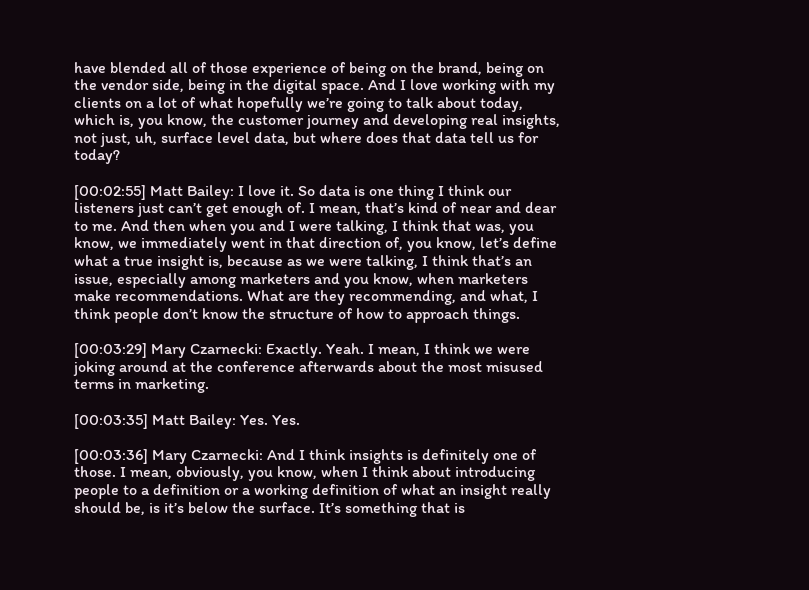have blended all of those experience of being on the brand, being on the vendor side, being in the digital space. And I love working with my clients on a lot of what hopefully we’re going to talk about today, which is, you know, the customer journey and developing real insights, not just, uh, surface level data, but where does that data tell us for today?

[00:02:55] Matt Bailey: I love it. So data is one thing I think our listeners just can’t get enough of. I mean, that’s kind of near and dear to me. And then when you and I were talking, I think that was, you know, we immediately went in that direction of, you know, let’s define what a true insight is, because as we were talking, I think that’s an issue, especially among marketers and you know, when marketers make recommendations. What are they recommending, and what, I think people don’t know the structure of how to approach things.

[00:03:29] Mary Czarnecki: Exactly. Yeah. I mean, I think we were joking around at the conference afterwards about the most misused terms in marketing.

[00:03:35] Matt Bailey: Yes. Yes.

[00:03:36] Mary Czarnecki: And I think insights is definitely one of those. I mean, obviously, you know, when I think about introducing people to a definition or a working definition of what an insight really should be, is it’s below the surface. It’s something that is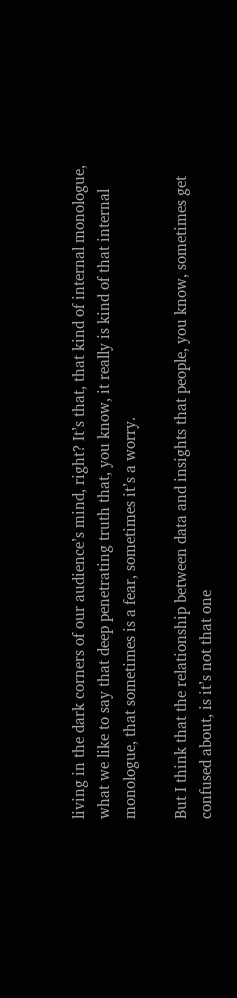living in the dark corners of our audience’s mind, right? It’s that, that kind of internal monologue, what we like to say that deep penetrating truth that, you know, it really is kind of that internal monologue, that sometimes is a fear, sometimes it’s a worry.

But I think that the relationship between data and insights that people, you know, sometimes get confused about, is it’s not that one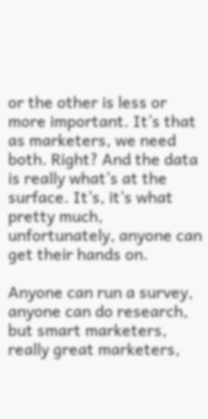or the other is less or more important. It’s that as marketers, we need both. Right? And the data is really what’s at the surface. It’s, it’s what pretty much, unfortunately, anyone can get their hands on.

Anyone can run a survey, anyone can do research, but smart marketers, really great marketers,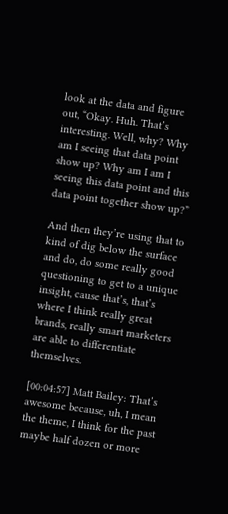look at the data and figure out, “Okay. Huh. That’s interesting. Well, why? Why am I seeing that data point show up? Why am I am I seeing this data point and this data point together show up?”

And then they’re using that to kind of dig below the surface and do, do some really good questioning to get to a unique insight, cause that’s, that’s where I think really great brands, really smart marketers are able to differentiate themselves.

[00:04:57] Matt Bailey: That’s awesome because, uh, I mean the theme, I think for the past maybe half dozen or more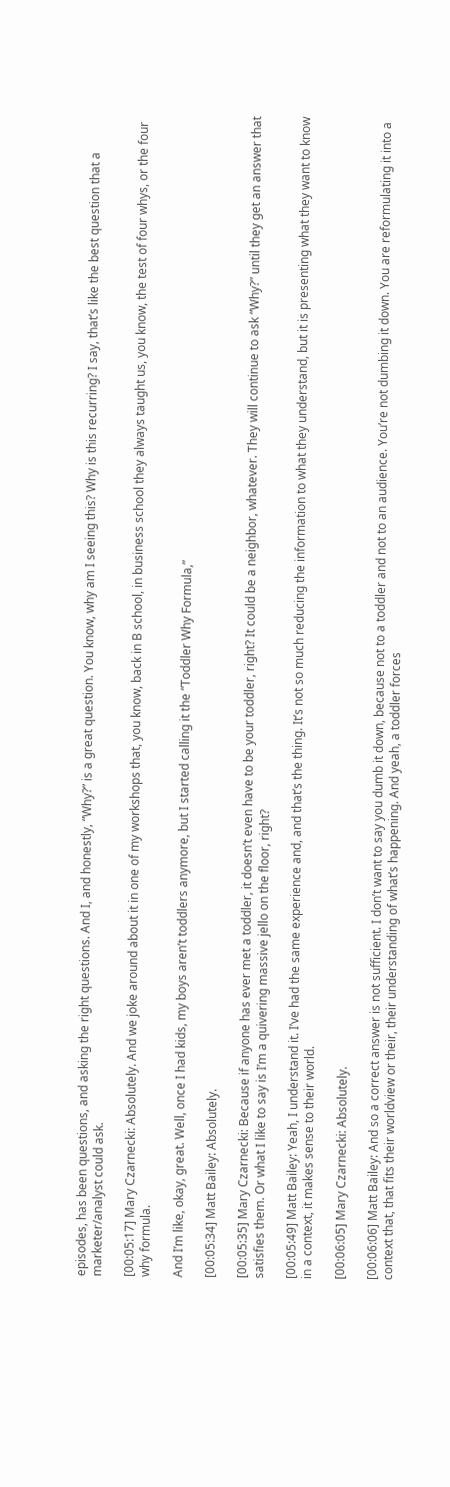episodes, has been questions, and asking the right questions. And I, and honestly, “Why?” is a great question. You know, why am I seeing this? Why is this recurring? I say, that’s like the best question that a marketer/analyst could ask.

[00:05:17] Mary Czarnecki: Absolutely. And we joke around about it in one of my workshops that, you know, back in B school, in business school they always taught us, you know, the test of four whys, or the four why formula.

And I’m like, okay, great. Well, once I had kids, my boys aren’t toddlers anymore, but I started calling it the “Toddler Why Formula,”

[00:05:34] Matt Bailey: Absolutely.

[00:05:35] Mary Czarnecki: Because if anyone has ever met a toddler, it doesn’t even have to be your toddler, right? It could be a neighbor, whatever. They will continue to ask “Why?” until they get an answer that satisfies them. Or what I like to say is I’m a quivering massive jello on the floor, right?

[00:05:49] Matt Bailey: Yeah, I understand it. I’ve had the same experience and, and that’s the thing. It’s not so much reducing the information to what they understand, but it is presenting what they want to know in a context, it makes sense to their world.

[00:06:05] Mary Czarnecki: Absolutely.

[00:06:06] Matt Bailey: And so a correct answer is not sufficient. I don’t want to say you dumb it down, because not to a toddler and not to an audience. You’re not dumbing it down. You are reformulating it into a context that, that fits their worldview or their, their understanding of what’s happening. And yeah, a toddler forces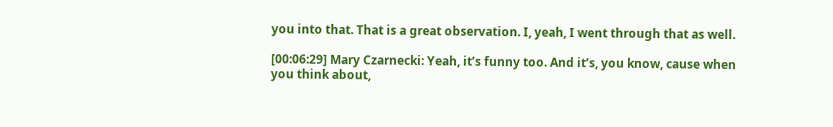you into that. That is a great observation. I, yeah, I went through that as well.

[00:06:29] Mary Czarnecki: Yeah, it’s funny too. And it’s, you know, cause when you think about,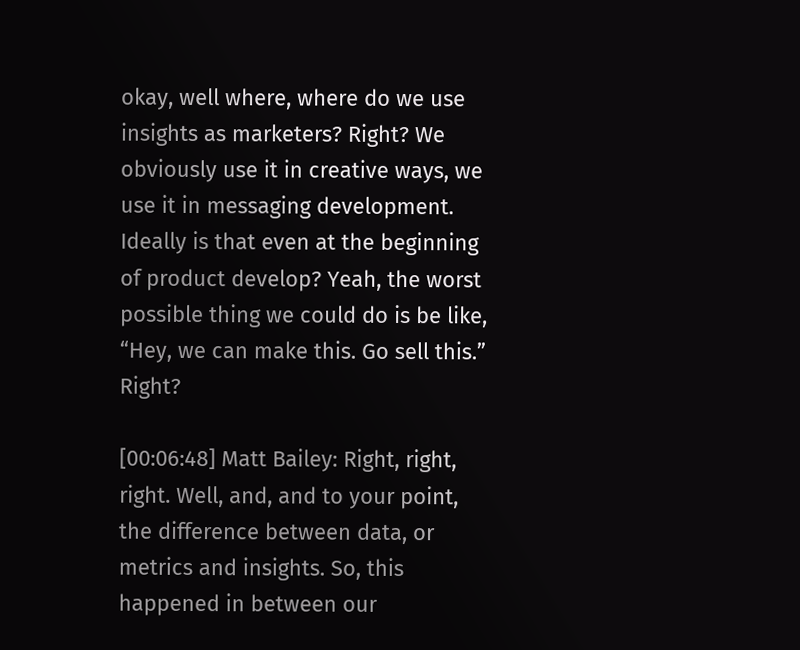okay, well where, where do we use insights as marketers? Right? We obviously use it in creative ways, we use it in messaging development. Ideally is that even at the beginning of product develop? Yeah, the worst possible thing we could do is be like, “Hey, we can make this. Go sell this.” Right?

[00:06:48] Matt Bailey: Right, right, right. Well, and, and to your point, the difference between data, or metrics and insights. So, this happened in between our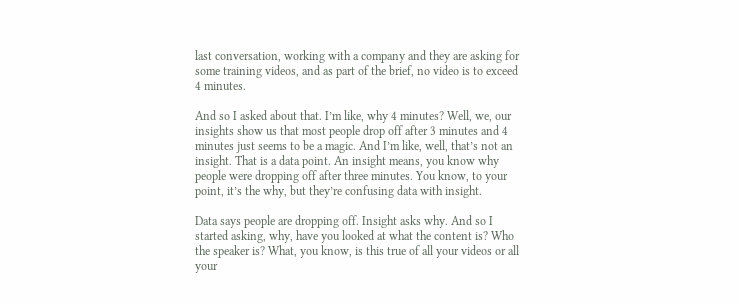last conversation, working with a company and they are asking for some training videos, and as part of the brief, no video is to exceed 4 minutes.

And so I asked about that. I’m like, why 4 minutes? Well, we, our insights show us that most people drop off after 3 minutes and 4 minutes just seems to be a magic. And I’m like, well, that’s not an insight. That is a data point. An insight means, you know why people were dropping off after three minutes. You know, to your point, it’s the why, but they’re confusing data with insight.

Data says people are dropping off. Insight asks why. And so I started asking, why, have you looked at what the content is? Who the speaker is? What, you know, is this true of all your videos or all your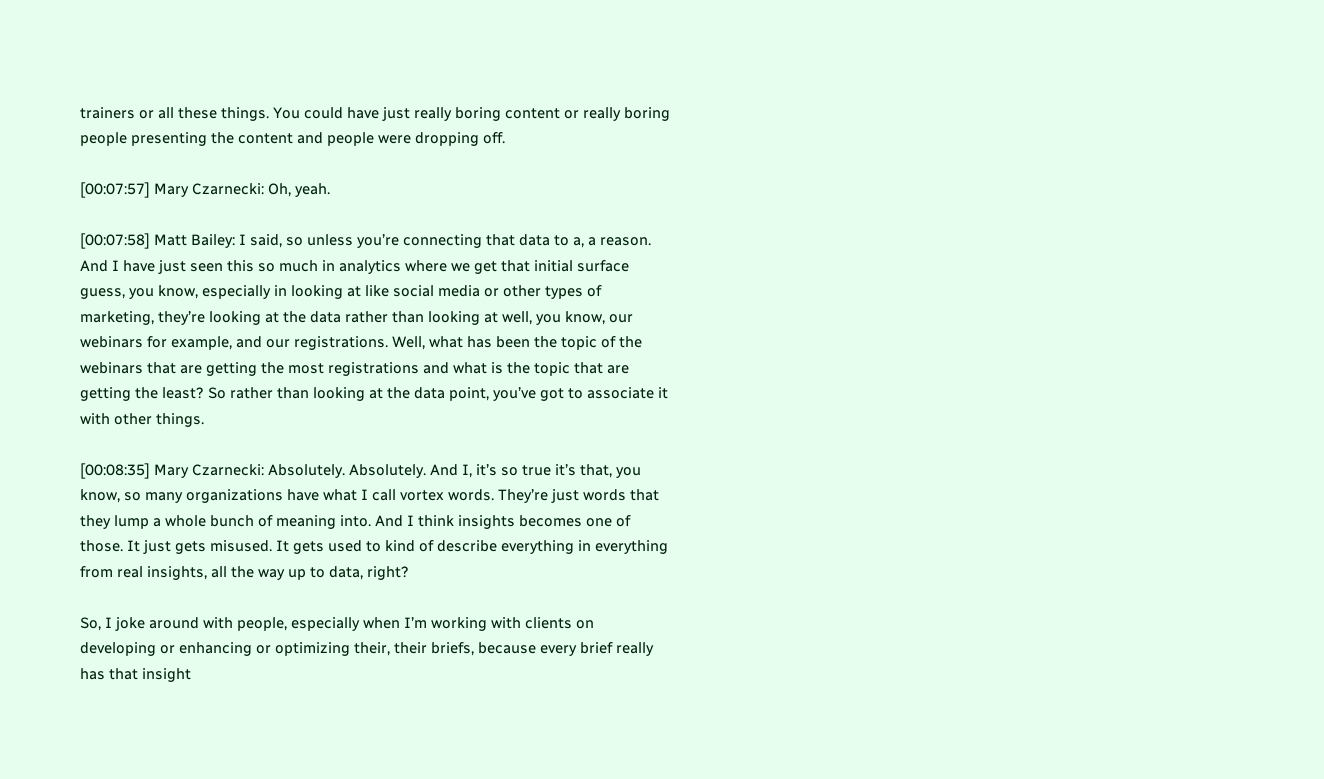trainers or all these things. You could have just really boring content or really boring people presenting the content and people were dropping off.

[00:07:57] Mary Czarnecki: Oh, yeah.

[00:07:58] Matt Bailey: I said, so unless you’re connecting that data to a, a reason. And I have just seen this so much in analytics where we get that initial surface guess, you know, especially in looking at like social media or other types of marketing, they’re looking at the data rather than looking at well, you know, our webinars for example, and our registrations. Well, what has been the topic of the webinars that are getting the most registrations and what is the topic that are getting the least? So rather than looking at the data point, you’ve got to associate it with other things.

[00:08:35] Mary Czarnecki: Absolutely. Absolutely. And I, it’s so true it’s that, you know, so many organizations have what I call vortex words. They’re just words that they lump a whole bunch of meaning into. And I think insights becomes one of those. It just gets misused. It gets used to kind of describe everything in everything from real insights, all the way up to data, right?

So, I joke around with people, especially when I’m working with clients on developing or enhancing or optimizing their, their briefs, because every brief really has that insight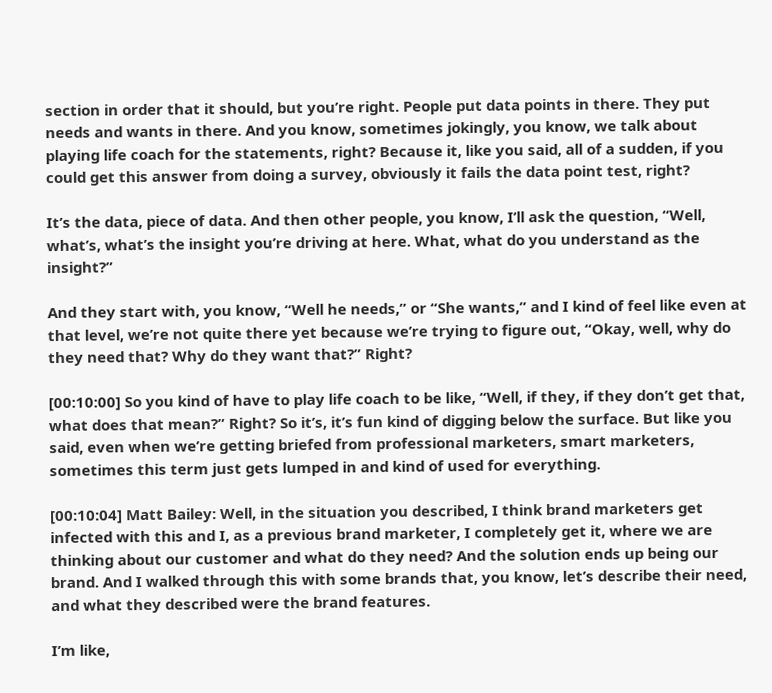section in order that it should, but you’re right. People put data points in there. They put needs and wants in there. And you know, sometimes jokingly, you know, we talk about playing life coach for the statements, right? Because it, like you said, all of a sudden, if you could get this answer from doing a survey, obviously it fails the data point test, right?

It’s the data, piece of data. And then other people, you know, I’ll ask the question, “Well, what’s, what’s the insight you’re driving at here. What, what do you understand as the insight?”

And they start with, you know, “Well he needs,” or “She wants,” and I kind of feel like even at that level, we’re not quite there yet because we’re trying to figure out, “Okay, well, why do they need that? Why do they want that?” Right?

[00:10:00] So you kind of have to play life coach to be like, “Well, if they, if they don’t get that, what does that mean?” Right? So it’s, it’s fun kind of digging below the surface. But like you said, even when we’re getting briefed from professional marketers, smart marketers, sometimes this term just gets lumped in and kind of used for everything.

[00:10:04] Matt Bailey: Well, in the situation you described, I think brand marketers get infected with this and I, as a previous brand marketer, I completely get it, where we are thinking about our customer and what do they need? And the solution ends up being our brand. And I walked through this with some brands that, you know, let’s describe their need, and what they described were the brand features.

I’m like,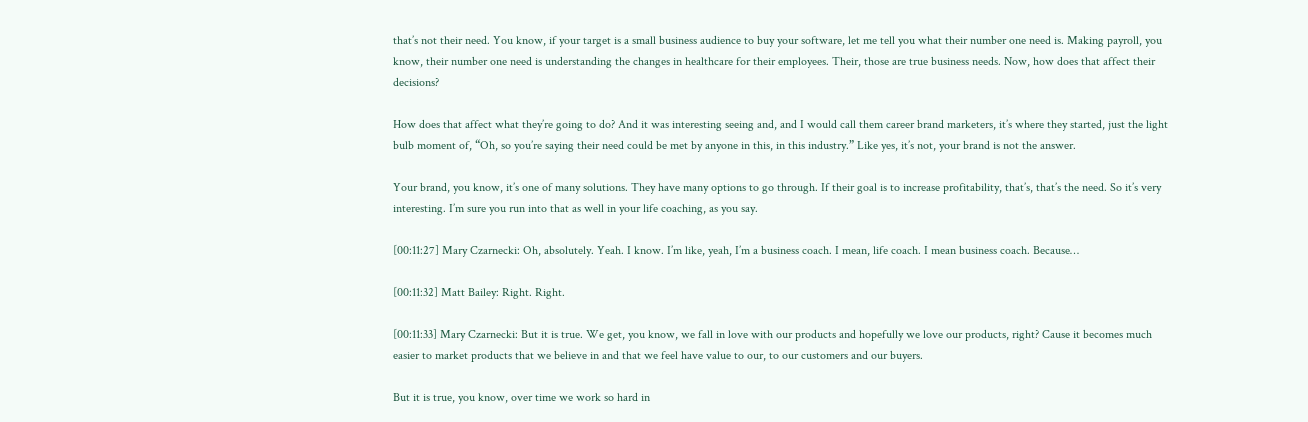that’s not their need. You know, if your target is a small business audience to buy your software, let me tell you what their number one need is. Making payroll, you know, their number one need is understanding the changes in healthcare for their employees. Their, those are true business needs. Now, how does that affect their decisions?

How does that affect what they’re going to do? And it was interesting seeing and, and I would call them career brand marketers, it’s where they started, just the light bulb moment of, “Oh, so you’re saying their need could be met by anyone in this, in this industry.” Like yes, it’s not, your brand is not the answer.

Your brand, you know, it’s one of many solutions. They have many options to go through. If their goal is to increase profitability, that’s, that’s the need. So it’s very interesting. I’m sure you run into that as well in your life coaching, as you say.

[00:11:27] Mary Czarnecki: Oh, absolutely. Yeah. I know. I’m like, yeah, I’m a business coach. I mean, life coach. I mean business coach. Because…

[00:11:32] Matt Bailey: Right. Right.

[00:11:33] Mary Czarnecki: But it is true. We get, you know, we fall in love with our products and hopefully we love our products, right? Cause it becomes much easier to market products that we believe in and that we feel have value to our, to our customers and our buyers.

But it is true, you know, over time we work so hard in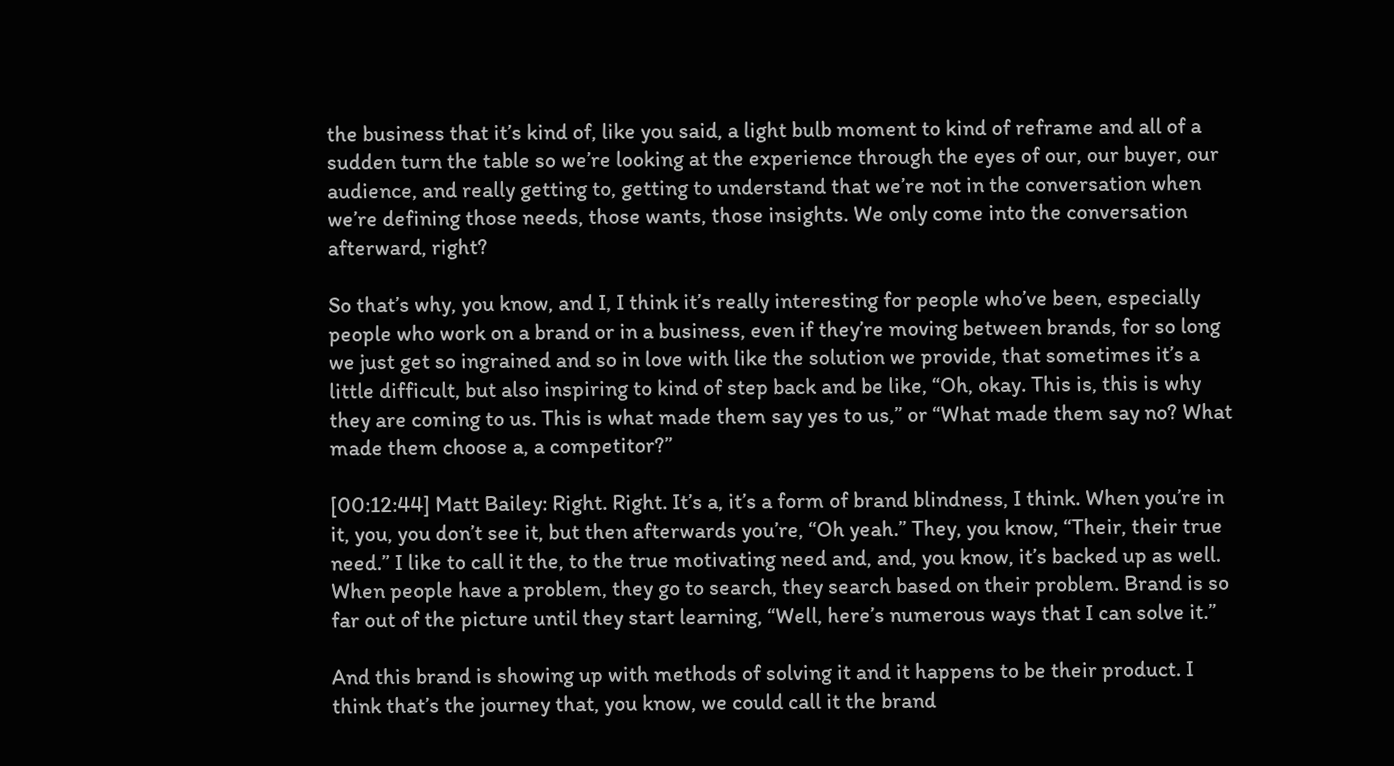the business that it’s kind of, like you said, a light bulb moment to kind of reframe and all of a sudden turn the table so we’re looking at the experience through the eyes of our, our buyer, our audience, and really getting to, getting to understand that we’re not in the conversation when we’re defining those needs, those wants, those insights. We only come into the conversation afterward, right?

So that’s why, you know, and I, I think it’s really interesting for people who’ve been, especially people who work on a brand or in a business, even if they’re moving between brands, for so long we just get so ingrained and so in love with like the solution we provide, that sometimes it’s a little difficult, but also inspiring to kind of step back and be like, “Oh, okay. This is, this is why they are coming to us. This is what made them say yes to us,” or “What made them say no? What made them choose a, a competitor?”

[00:12:44] Matt Bailey: Right. Right. It’s a, it’s a form of brand blindness, I think. When you’re in it, you, you don’t see it, but then afterwards you’re, “Oh yeah.” They, you know, “Their, their true need.” I like to call it the, to the true motivating need and, and, you know, it’s backed up as well. When people have a problem, they go to search, they search based on their problem. Brand is so far out of the picture until they start learning, “Well, here’s numerous ways that I can solve it.”

And this brand is showing up with methods of solving it and it happens to be their product. I think that’s the journey that, you know, we could call it the brand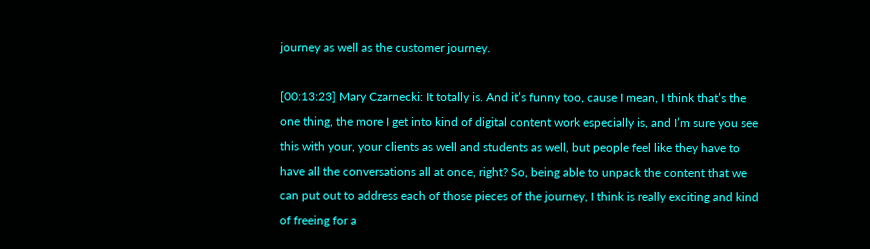journey as well as the customer journey.

[00:13:23] Mary Czarnecki: It totally is. And it’s funny too, cause I mean, I think that’s the one thing, the more I get into kind of digital content work especially is, and I’m sure you see this with your, your clients as well and students as well, but people feel like they have to have all the conversations all at once, right? So, being able to unpack the content that we can put out to address each of those pieces of the journey, I think is really exciting and kind of freeing for a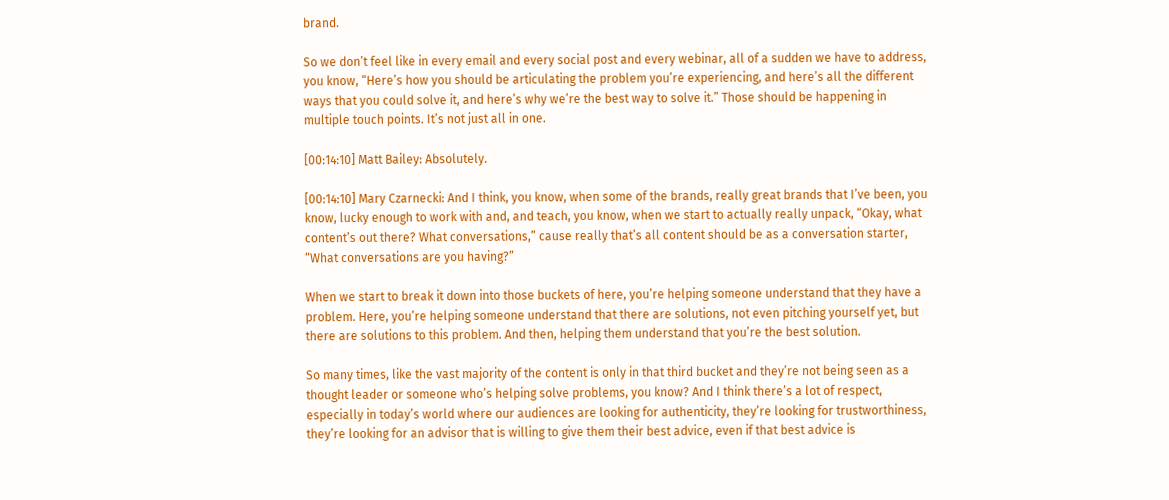brand.

So we don’t feel like in every email and every social post and every webinar, all of a sudden we have to address, you know, “Here’s how you should be articulating the problem you’re experiencing, and here’s all the different ways that you could solve it, and here’s why we’re the best way to solve it.” Those should be happening in multiple touch points. It’s not just all in one.

[00:14:10] Matt Bailey: Absolutely.

[00:14:10] Mary Czarnecki: And I think, you know, when some of the brands, really great brands that I’ve been, you know, lucky enough to work with and, and teach, you know, when we start to actually really unpack, “Okay, what content’s out there? What conversations,” cause really that’s all content should be as a conversation starter, “What conversations are you having?”

When we start to break it down into those buckets of here, you’re helping someone understand that they have a problem. Here, you’re helping someone understand that there are solutions, not even pitching yourself yet, but there are solutions to this problem. And then, helping them understand that you’re the best solution.

So many times, like the vast majority of the content is only in that third bucket and they’re not being seen as a thought leader or someone who’s helping solve problems, you know? And I think there’s a lot of respect, especially in today’s world where our audiences are looking for authenticity, they’re looking for trustworthiness, they’re looking for an advisor that is willing to give them their best advice, even if that best advice is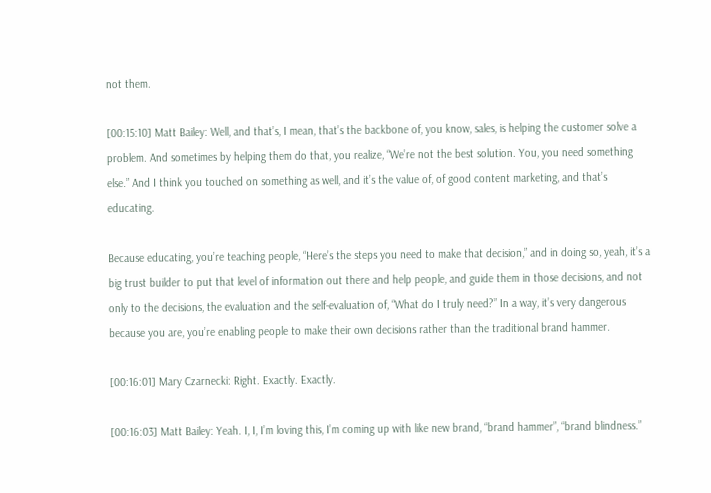not them.

[00:15:10] Matt Bailey: Well, and that’s, I mean, that’s the backbone of, you know, sales, is helping the customer solve a problem. And sometimes by helping them do that, you realize, “We’re not the best solution. You, you need something else.” And I think you touched on something as well, and it’s the value of, of good content marketing, and that’s educating.

Because educating, you’re teaching people, “Here’s the steps you need to make that decision,” and in doing so, yeah, it’s a big trust builder to put that level of information out there and help people, and guide them in those decisions, and not only to the decisions, the evaluation and the self-evaluation of, “What do I truly need?” In a way, it’s very dangerous because you are, you’re enabling people to make their own decisions rather than the traditional brand hammer.

[00:16:01] Mary Czarnecki: Right. Exactly. Exactly.

[00:16:03] Matt Bailey: Yeah. I, I, I’m loving this, I’m coming up with like new brand, “brand hammer”, “brand blindness.”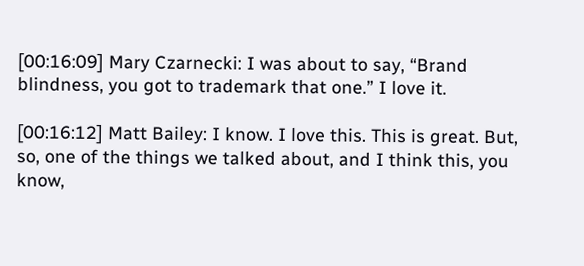[00:16:09] Mary Czarnecki: I was about to say, “Brand blindness, you got to trademark that one.” I love it.

[00:16:12] Matt Bailey: I know. I love this. This is great. But, so, one of the things we talked about, and I think this, you know,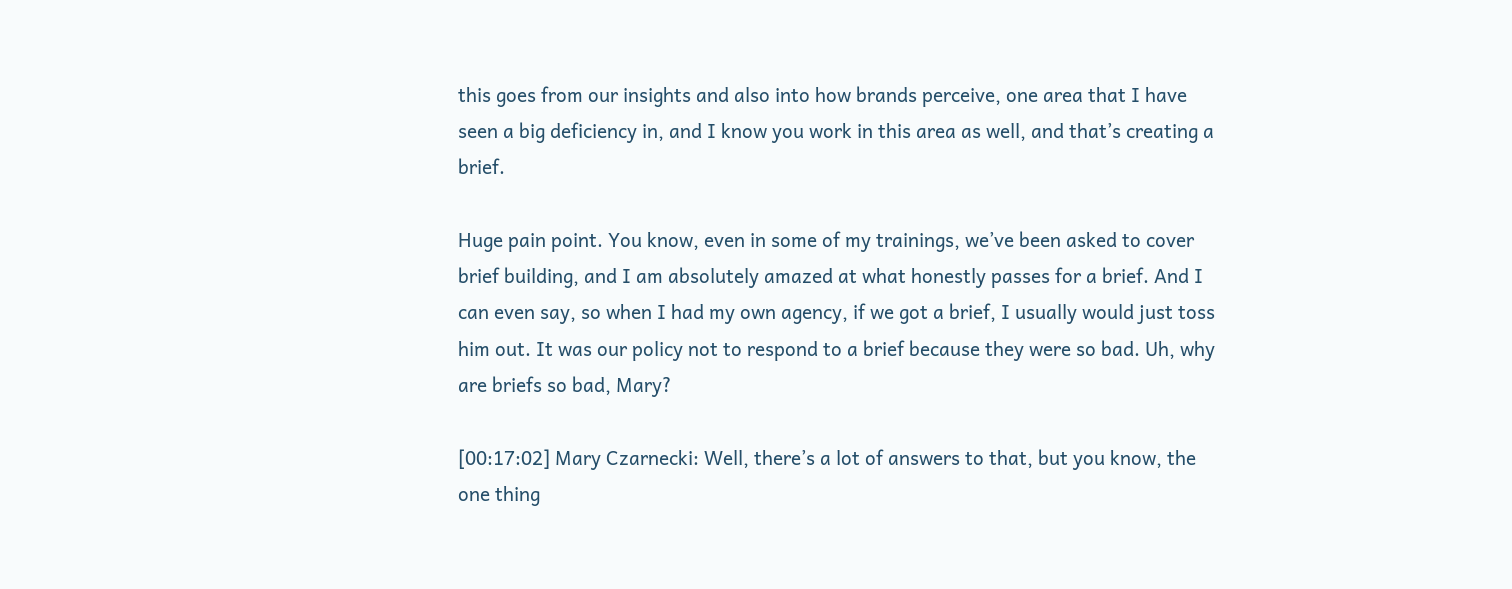this goes from our insights and also into how brands perceive, one area that I have seen a big deficiency in, and I know you work in this area as well, and that’s creating a brief.

Huge pain point. You know, even in some of my trainings, we’ve been asked to cover brief building, and I am absolutely amazed at what honestly passes for a brief. And I can even say, so when I had my own agency, if we got a brief, I usually would just toss him out. It was our policy not to respond to a brief because they were so bad. Uh, why are briefs so bad, Mary?

[00:17:02] Mary Czarnecki: Well, there’s a lot of answers to that, but you know, the one thing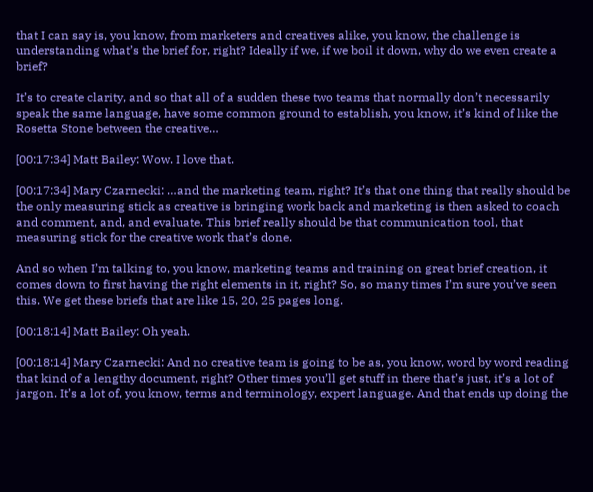that I can say is, you know, from marketers and creatives alike, you know, the challenge is understanding what’s the brief for, right? Ideally if we, if we boil it down, why do we even create a brief?

It’s to create clarity, and so that all of a sudden these two teams that normally don’t necessarily speak the same language, have some common ground to establish, you know, it’s kind of like the Rosetta Stone between the creative…

[00:17:34] Matt Bailey: Wow. I love that.

[00:17:34] Mary Czarnecki: …and the marketing team, right? It’s that one thing that really should be the only measuring stick as creative is bringing work back and marketing is then asked to coach and comment, and, and evaluate. This brief really should be that communication tool, that measuring stick for the creative work that’s done.

And so when I’m talking to, you know, marketing teams and training on great brief creation, it comes down to first having the right elements in it, right? So, so many times I’m sure you’ve seen this. We get these briefs that are like 15, 20, 25 pages long.

[00:18:14] Matt Bailey: Oh yeah.

[00:18:14] Mary Czarnecki: And no creative team is going to be as, you know, word by word reading that kind of a lengthy document, right? Other times you’ll get stuff in there that’s just, it’s a lot of jargon. It’s a lot of, you know, terms and terminology, expert language. And that ends up doing the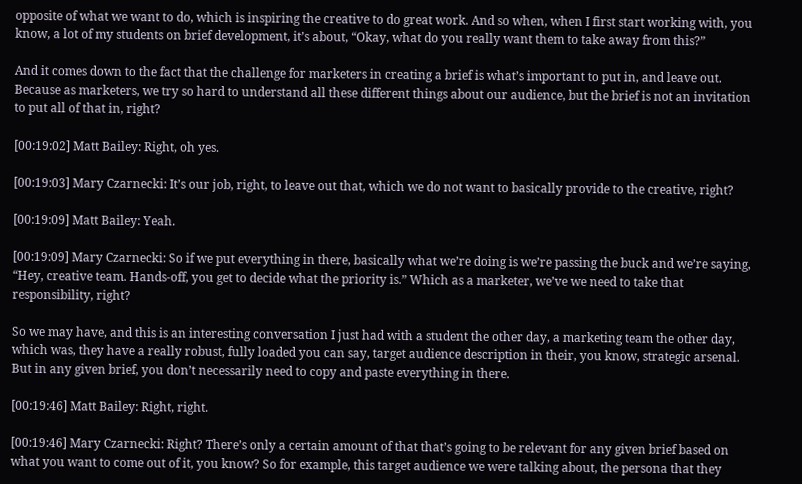opposite of what we want to do, which is inspiring the creative to do great work. And so when, when I first start working with, you know, a lot of my students on brief development, it’s about, “Okay, what do you really want them to take away from this?”

And it comes down to the fact that the challenge for marketers in creating a brief is what’s important to put in, and leave out. Because as marketers, we try so hard to understand all these different things about our audience, but the brief is not an invitation to put all of that in, right?

[00:19:02] Matt Bailey: Right, oh yes.

[00:19:03] Mary Czarnecki: It’s our job, right, to leave out that, which we do not want to basically provide to the creative, right?

[00:19:09] Matt Bailey: Yeah.

[00:19:09] Mary Czarnecki: So if we put everything in there, basically what we’re doing is we’re passing the buck and we’re saying, “Hey, creative team. Hands-off, you get to decide what the priority is.” Which as a marketer, we’ve we need to take that responsibility, right?

So we may have, and this is an interesting conversation I just had with a student the other day, a marketing team the other day, which was, they have a really robust, fully loaded you can say, target audience description in their, you know, strategic arsenal. But in any given brief, you don’t necessarily need to copy and paste everything in there.

[00:19:46] Matt Bailey: Right, right.

[00:19:46] Mary Czarnecki: Right? There’s only a certain amount of that that’s going to be relevant for any given brief based on what you want to come out of it, you know? So for example, this target audience we were talking about, the persona that they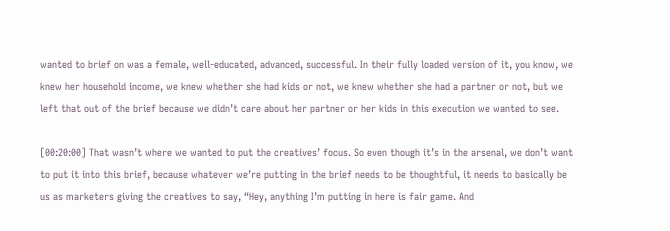wanted to brief on was a female, well-educated, advanced, successful. In their fully loaded version of it, you know, we knew her household income, we knew whether she had kids or not, we knew whether she had a partner or not, but we left that out of the brief because we didn’t care about her partner or her kids in this execution we wanted to see.

[00:20:00] That wasn’t where we wanted to put the creatives’ focus. So even though it’s in the arsenal, we don’t want to put it into this brief, because whatever we’re putting in the brief needs to be thoughtful, it needs to basically be us as marketers giving the creatives to say, “Hey, anything I’m putting in here is fair game. And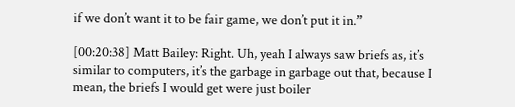if we don’t want it to be fair game, we don’t put it in.”

[00:20:38] Matt Bailey: Right. Uh, yeah I always saw briefs as, it’s similar to computers, it’s the garbage in garbage out that, because I mean, the briefs I would get were just boiler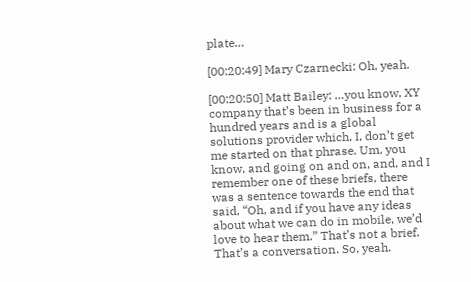plate…

[00:20:49] Mary Czarnecki: Oh, yeah.

[00:20:50] Matt Bailey: …you know, XY company that’s been in business for a hundred years and is a global solutions provider which, I, don’t get me started on that phrase. Um, you know, and going on and on, and, and I remember one of these briefs, there was a sentence towards the end that said, “Oh, and if you have any ideas about what we can do in mobile, we’d love to hear them.” That’s not a brief. That’s a conversation. So, yeah.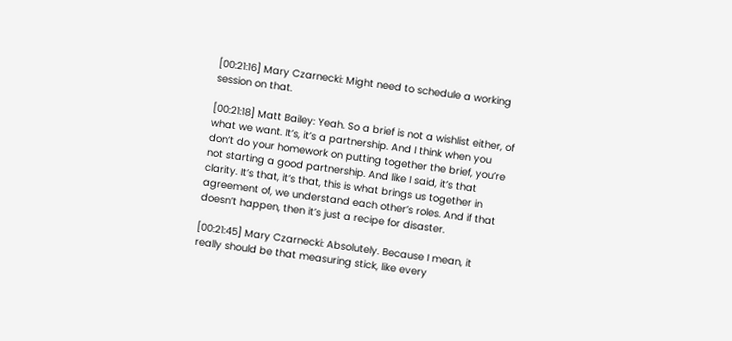[00:21:16] Mary Czarnecki: Might need to schedule a working session on that.

[00:21:18] Matt Bailey: Yeah. So a brief is not a wishlist either, of what we want. It’s, it’s a partnership. And I think when you don’t do your homework on putting together the brief, you’re not starting a good partnership. And like I said, it’s that clarity. It’s that, it’s that, this is what brings us together in agreement of, we understand each other’s roles. And if that doesn’t happen, then it’s just a recipe for disaster.

[00:21:45] Mary Czarnecki: Absolutely. Because I mean, it really should be that measuring stick, like every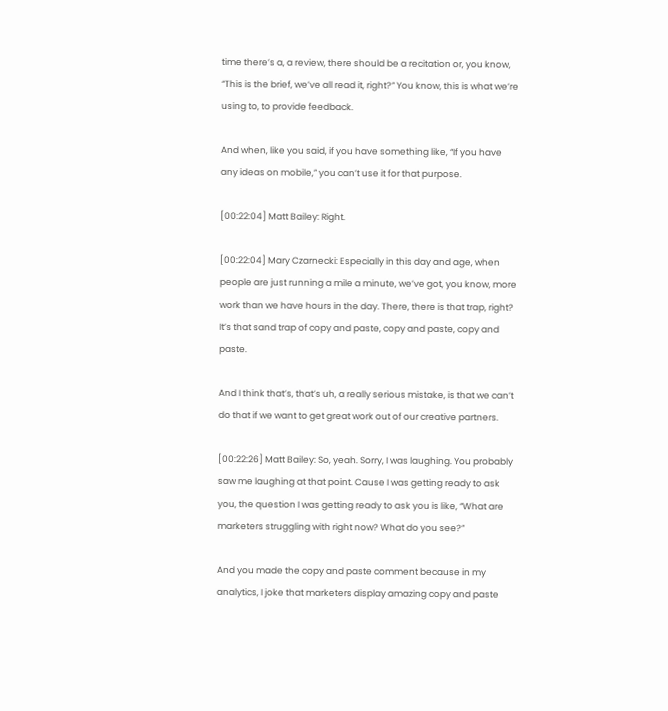time there’s a, a review, there should be a recitation or, you know, “This is the brief, we’ve all read it, right?” You know, this is what we’re using to, to provide feedback.

And when, like you said, if you have something like, “If you have any ideas on mobile,” you can’t use it for that purpose.

[00:22:04] Matt Bailey: Right.

[00:22:04] Mary Czarnecki: Especially in this day and age, when people are just running a mile a minute, we’ve got, you know, more work than we have hours in the day. There, there is that trap, right? It’s that sand trap of copy and paste, copy and paste, copy and paste.

And I think that’s, that’s uh, a really serious mistake, is that we can’t do that if we want to get great work out of our creative partners.

[00:22:26] Matt Bailey: So, yeah. Sorry, I was laughing. You probably saw me laughing at that point. Cause I was getting ready to ask you, the question I was getting ready to ask you is like, “What are marketers struggling with right now? What do you see?”

And you made the copy and paste comment because in my analytics, I joke that marketers display amazing copy and paste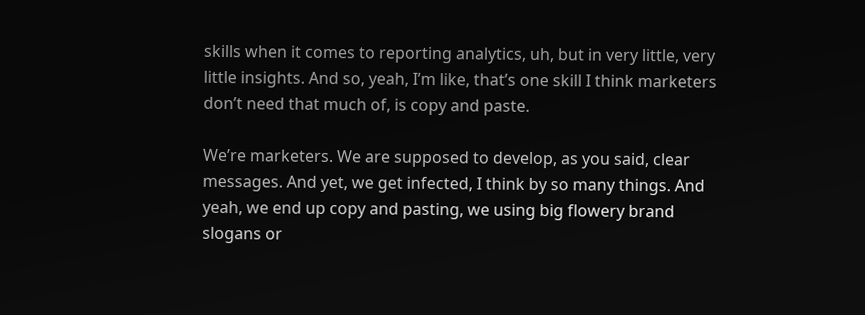skills when it comes to reporting analytics, uh, but in very little, very little insights. And so, yeah, I’m like, that’s one skill I think marketers don’t need that much of, is copy and paste.

We’re marketers. We are supposed to develop, as you said, clear messages. And yet, we get infected, I think by so many things. And yeah, we end up copy and pasting, we using big flowery brand slogans or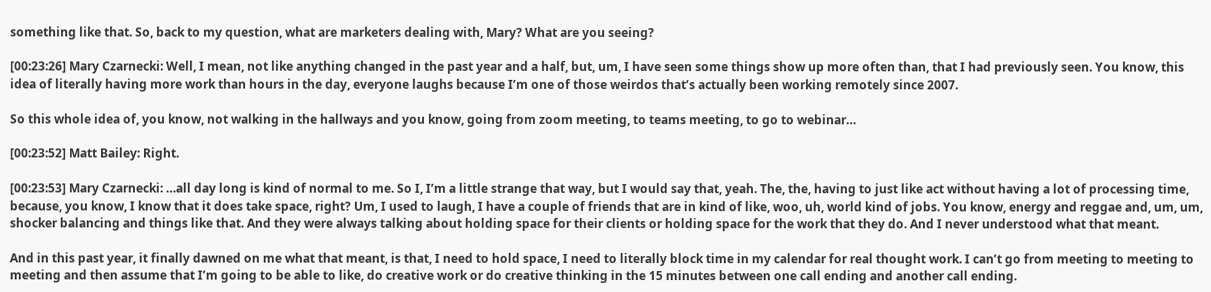something like that. So, back to my question, what are marketers dealing with, Mary? What are you seeing?

[00:23:26] Mary Czarnecki: Well, I mean, not like anything changed in the past year and a half, but, um, I have seen some things show up more often than, that I had previously seen. You know, this idea of literally having more work than hours in the day, everyone laughs because I’m one of those weirdos that’s actually been working remotely since 2007.

So this whole idea of, you know, not walking in the hallways and you know, going from zoom meeting, to teams meeting, to go to webinar…

[00:23:52] Matt Bailey: Right.

[00:23:53] Mary Czarnecki: …all day long is kind of normal to me. So I, I’m a little strange that way, but I would say that, yeah. The, the, having to just like act without having a lot of processing time, because, you know, I know that it does take space, right? Um, I used to laugh, I have a couple of friends that are in kind of like, woo, uh, world kind of jobs. You know, energy and reggae and, um, um, shocker balancing and things like that. And they were always talking about holding space for their clients or holding space for the work that they do. And I never understood what that meant.

And in this past year, it finally dawned on me what that meant, is that, I need to hold space, I need to literally block time in my calendar for real thought work. I can’t go from meeting to meeting to meeting and then assume that I’m going to be able to like, do creative work or do creative thinking in the 15 minutes between one call ending and another call ending.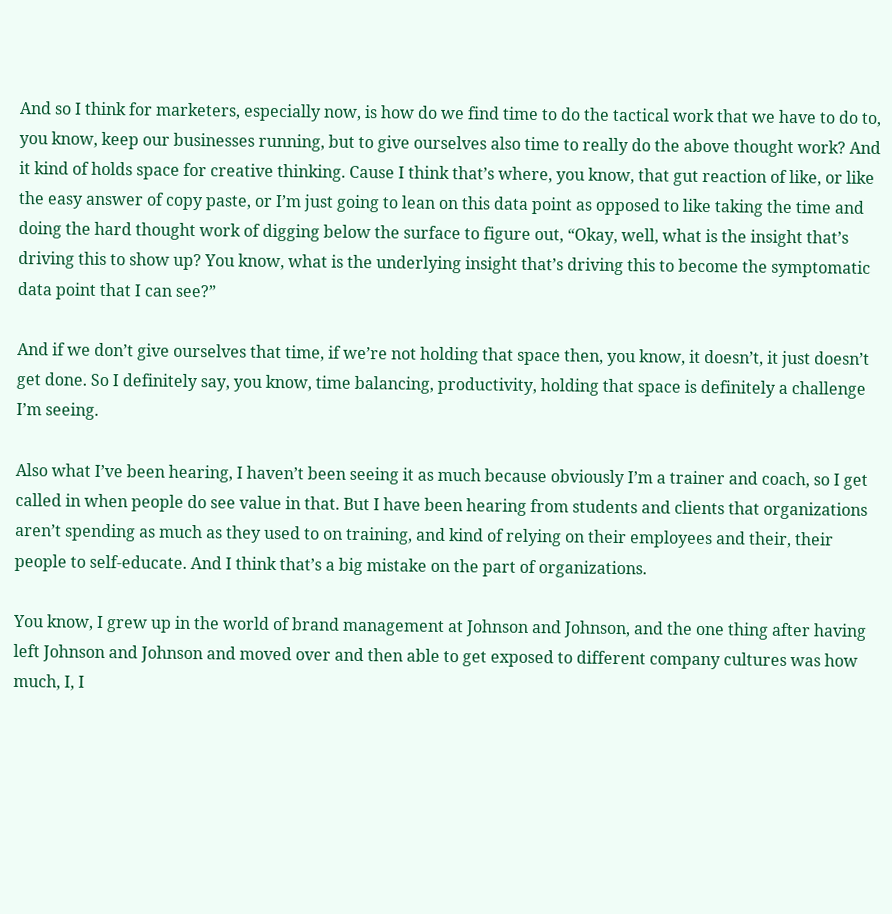And so I think for marketers, especially now, is how do we find time to do the tactical work that we have to do to, you know, keep our businesses running, but to give ourselves also time to really do the above thought work? And it kind of holds space for creative thinking. Cause I think that’s where, you know, that gut reaction of like, or like the easy answer of copy paste, or I’m just going to lean on this data point as opposed to like taking the time and doing the hard thought work of digging below the surface to figure out, “Okay, well, what is the insight that’s driving this to show up? You know, what is the underlying insight that’s driving this to become the symptomatic data point that I can see?”

And if we don’t give ourselves that time, if we’re not holding that space then, you know, it doesn’t, it just doesn’t get done. So I definitely say, you know, time balancing, productivity, holding that space is definitely a challenge I’m seeing.

Also what I’ve been hearing, I haven’t been seeing it as much because obviously I’m a trainer and coach, so I get called in when people do see value in that. But I have been hearing from students and clients that organizations aren’t spending as much as they used to on training, and kind of relying on their employees and their, their people to self-educate. And I think that’s a big mistake on the part of organizations.

You know, I grew up in the world of brand management at Johnson and Johnson, and the one thing after having left Johnson and Johnson and moved over and then able to get exposed to different company cultures was how much, I, I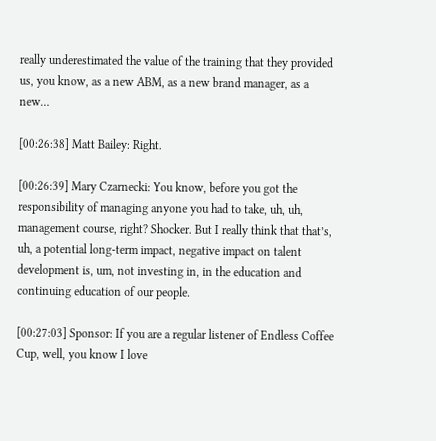really underestimated the value of the training that they provided us, you know, as a new ABM, as a new brand manager, as a new…

[00:26:38] Matt Bailey: Right.

[00:26:39] Mary Czarnecki: You know, before you got the responsibility of managing anyone you had to take, uh, uh, management course, right? Shocker. But I really think that that’s, uh, a potential long-term impact, negative impact on talent development is, um, not investing in, in the education and continuing education of our people.

[00:27:03] Sponsor: If you are a regular listener of Endless Coffee Cup, well, you know I love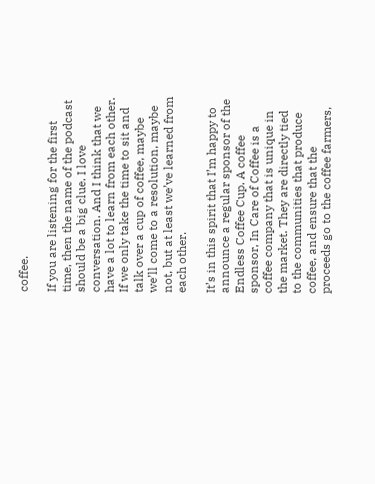coffee.

If you are listening for the first time, then the name of the podcast should be a big clue. I love conversation. And I think that we have a lot to learn from each other. If we only take the time to sit and talk over a cup of coffee, maybe we’ll come to a resolution, maybe not, but at least we’ve learned from each other.

It’s in this spirit that I’m happy to announce a regular sponsor of the Endless Coffee Cup. A coffee sponsor, In Care of Coffee is a coffee company that is unique in the market. They are directly tied to the communities that produce coffee, and ensure that the proceeds go to the coffee farmers,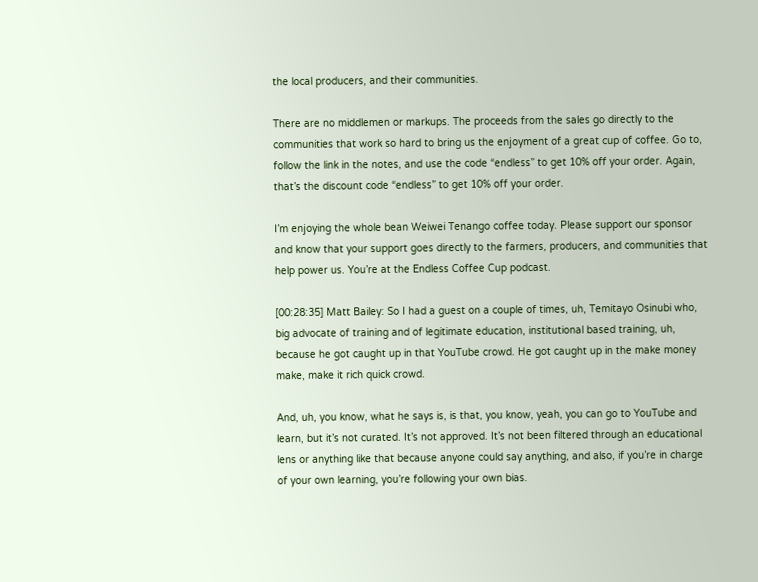the local producers, and their communities.

There are no middlemen or markups. The proceeds from the sales go directly to the communities that work so hard to bring us the enjoyment of a great cup of coffee. Go to, follow the link in the notes, and use the code “endless” to get 10% off your order. Again, that’s the discount code “endless” to get 10% off your order.

I’m enjoying the whole bean Weiwei Tenango coffee today. Please support our sponsor and know that your support goes directly to the farmers, producers, and communities that help power us. You’re at the Endless Coffee Cup podcast.

[00:28:35] Matt Bailey: So I had a guest on a couple of times, uh, Temitayo Osinubi who, big advocate of training and of legitimate education, institutional based training, uh, because he got caught up in that YouTube crowd. He got caught up in the make money make, make it rich quick crowd.

And, uh, you know, what he says is, is that, you know, yeah, you can go to YouTube and learn, but it’s not curated. It’s not approved. It’s not been filtered through an educational lens or anything like that because anyone could say anything, and also, if you’re in charge of your own learning, you’re following your own bias.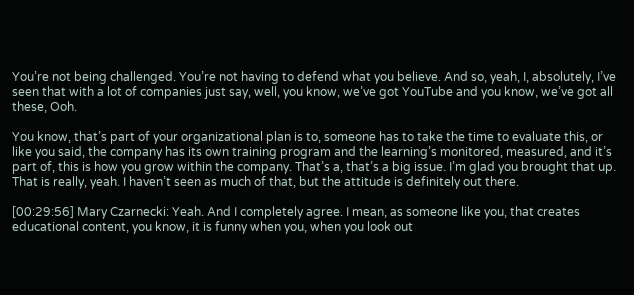You’re not being challenged. You’re not having to defend what you believe. And so, yeah, I, absolutely, I’ve seen that with a lot of companies just say, well, you know, we’ve got YouTube and you know, we’ve got all these, Ooh.

You know, that’s part of your organizational plan is to, someone has to take the time to evaluate this, or like you said, the company has its own training program and the learning’s monitored, measured, and it’s part of, this is how you grow within the company. That’s a, that’s a big issue. I’m glad you brought that up. That is really, yeah. I haven’t seen as much of that, but the attitude is definitely out there.

[00:29:56] Mary Czarnecki: Yeah. And I completely agree. I mean, as someone like you, that creates educational content, you know, it is funny when you, when you look out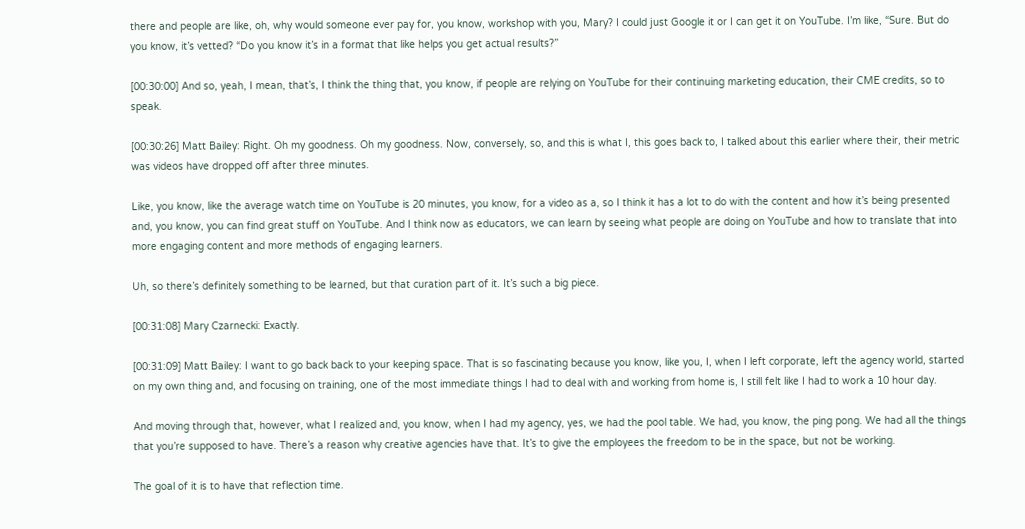there and people are like, oh, why would someone ever pay for, you know, workshop with you, Mary? I could just Google it or I can get it on YouTube. I’m like, “Sure. But do you know, it’s vetted? “Do you know it’s in a format that like helps you get actual results?”

[00:30:00] And so, yeah, I mean, that’s, I think the thing that, you know, if people are relying on YouTube for their continuing marketing education, their CME credits, so to speak.

[00:30:26] Matt Bailey: Right. Oh my goodness. Oh my goodness. Now, conversely, so, and this is what I, this goes back to, I talked about this earlier where their, their metric was videos have dropped off after three minutes.

Like, you know, like the average watch time on YouTube is 20 minutes, you know, for a video as a, so I think it has a lot to do with the content and how it’s being presented and, you know, you can find great stuff on YouTube. And I think now as educators, we can learn by seeing what people are doing on YouTube and how to translate that into more engaging content and more methods of engaging learners.

Uh, so there’s definitely something to be learned, but that curation part of it. It’s such a big piece.

[00:31:08] Mary Czarnecki: Exactly.

[00:31:09] Matt Bailey: I want to go back back to your keeping space. That is so fascinating because you know, like you, I, when I left corporate, left the agency world, started on my own thing and, and focusing on training, one of the most immediate things I had to deal with and working from home is, I still felt like I had to work a 10 hour day.

And moving through that, however, what I realized and, you know, when I had my agency, yes, we had the pool table. We had, you know, the ping pong. We had all the things that you’re supposed to have. There’s a reason why creative agencies have that. It’s to give the employees the freedom to be in the space, but not be working.

The goal of it is to have that reflection time.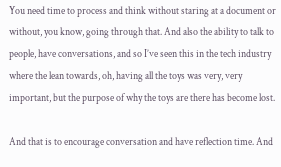You need time to process and think without staring at a document or without, you know, going through that. And also the ability to talk to people, have conversations, and so I’ve seen this in the tech industry where the lean towards, oh, having all the toys was very, very important, but the purpose of why the toys are there has become lost.

And that is to encourage conversation and have reflection time. And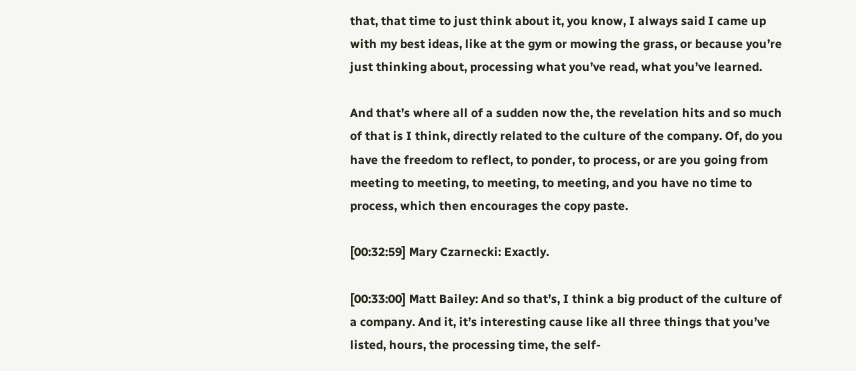that, that time to just think about it, you know, I always said I came up with my best ideas, like at the gym or mowing the grass, or because you’re just thinking about, processing what you’ve read, what you’ve learned.

And that’s where all of a sudden now the, the revelation hits and so much of that is I think, directly related to the culture of the company. Of, do you have the freedom to reflect, to ponder, to process, or are you going from meeting to meeting, to meeting, to meeting, and you have no time to process, which then encourages the copy paste.

[00:32:59] Mary Czarnecki: Exactly.

[00:33:00] Matt Bailey: And so that’s, I think a big product of the culture of a company. And it, it’s interesting cause like all three things that you’ve listed, hours, the processing time, the self-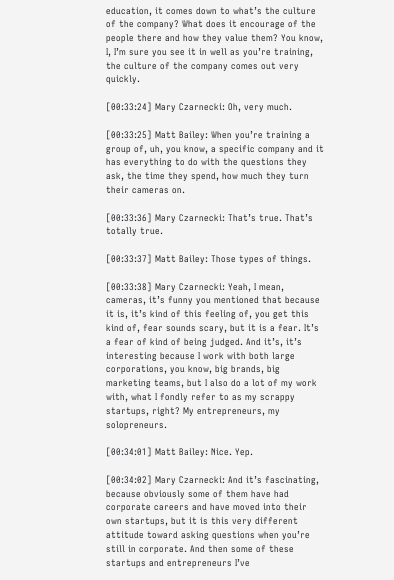education, it comes down to what’s the culture of the company? What does it encourage of the people there and how they value them? You know, I, I’m sure you see it in well as you’re training, the culture of the company comes out very quickly.

[00:33:24] Mary Czarnecki: Oh, very much.

[00:33:25] Matt Bailey: When you’re training a group of, uh, you know, a specific company and it has everything to do with the questions they ask, the time they spend, how much they turn their cameras on.

[00:33:36] Mary Czarnecki: That’s true. That’s totally true.

[00:33:37] Matt Bailey: Those types of things.

[00:33:38] Mary Czarnecki: Yeah, I mean, cameras, it’s funny you mentioned that because it is, it’s kind of this feeling of, you get this kind of, fear sounds scary, but it is a fear. It’s a fear of kind of being judged. And it’s, it’s interesting because I work with both large corporations, you know, big brands, big marketing teams, but I also do a lot of my work with, what I fondly refer to as my scrappy startups, right? My entrepreneurs, my solopreneurs.

[00:34:01] Matt Bailey: Nice. Yep.

[00:34:02] Mary Czarnecki: And it’s fascinating, because obviously some of them have had corporate careers and have moved into their own startups, but it is this very different attitude toward asking questions when you’re still in corporate. And then some of these startups and entrepreneurs I’ve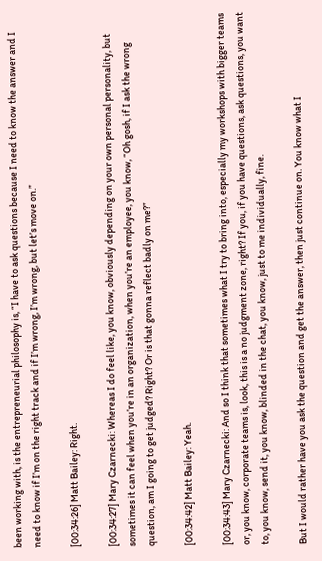been working with, is the entrepreneurial philosophy is, “I have to ask questions because I need to know the answer and I need to know if I’m on the right track and if I’m wrong, I’m wrong, but let’s move on.”

[00:34:26] Matt Bailey: Right.

[00:34:27] Mary Czarnecki: Whereas I do feel like, you know, obviously depending on your own personal personality, but sometimes it can feel when you’re in an organization, when you’re an employee, you know, “Oh gosh, if I ask the wrong question, am I going to get judged? Right? Or is that gonna reflect badly on me?”

[00:34:42] Matt Bailey: Yeah.

[00:34:43] Mary Czarnecki: And so I think that sometimes what I try to bring into, especially my workshops with bigger teams or, you know, corporate teams is, look, this is a no judgment zone, right? If you, if you have questions, ask questions, you want to, you know, send it, you know, blinded in the chat, you know, just to me individually, fine.

But I would rather have you ask the question and get the answer, then just continue on. You know what I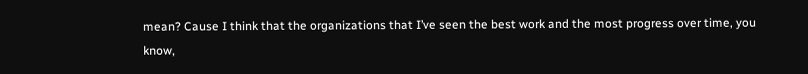mean? Cause I think that the organizations that I’ve seen the best work and the most progress over time, you know,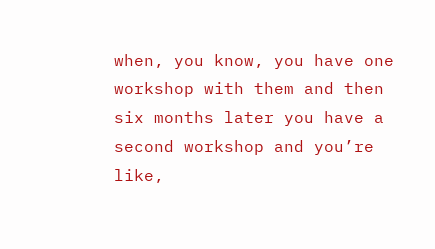when, you know, you have one workshop with them and then six months later you have a second workshop and you’re like,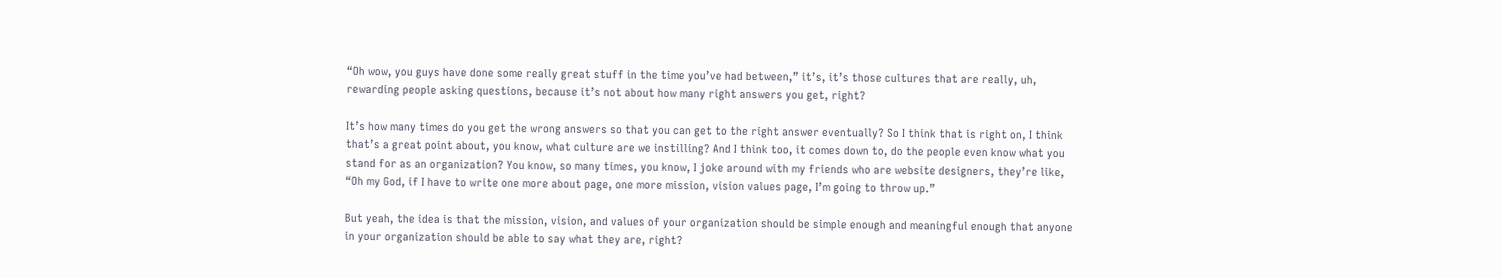“Oh wow, you guys have done some really great stuff in the time you’ve had between,” it’s, it’s those cultures that are really, uh, rewarding people asking questions, because it’s not about how many right answers you get, right?

It’s how many times do you get the wrong answers so that you can get to the right answer eventually? So I think that is right on, I think that’s a great point about, you know, what culture are we instilling? And I think too, it comes down to, do the people even know what you stand for as an organization? You know, so many times, you know, I joke around with my friends who are website designers, they’re like, “Oh my God, if I have to write one more about page, one more mission, vision values page, I’m going to throw up.”

But yeah, the idea is that the mission, vision, and values of your organization should be simple enough and meaningful enough that anyone in your organization should be able to say what they are, right?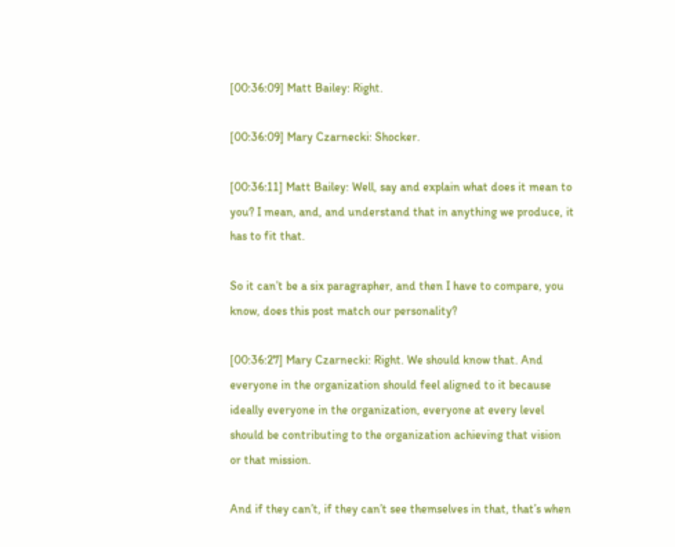[00:36:09] Matt Bailey: Right.

[00:36:09] Mary Czarnecki: Shocker.

[00:36:11] Matt Bailey: Well, say and explain what does it mean to you? I mean, and, and understand that in anything we produce, it has to fit that.

So it can’t be a six paragrapher, and then I have to compare, you know, does this post match our personality?

[00:36:27] Mary Czarnecki: Right. We should know that. And everyone in the organization should feel aligned to it because ideally everyone in the organization, everyone at every level should be contributing to the organization achieving that vision or that mission.

And if they can’t, if they can’t see themselves in that, that’s when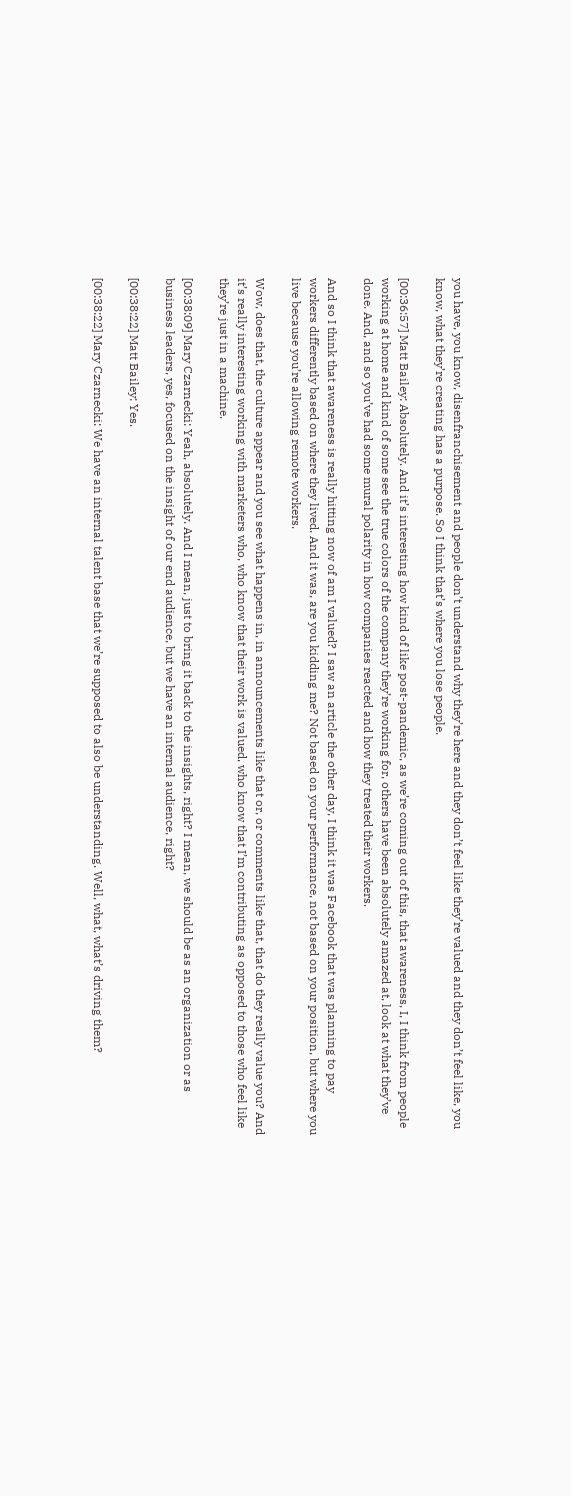you have, you know, disenfranchisement and people don’t understand why they’re here and they don’t feel like they’re valued and they don’t feel like, you know, what they’re creating has a purpose. So I think that’s where you lose people.

[00:36:57] Matt Bailey: Absolutely. And it’s interesting how kind of like post-pandemic, as we’re coming out of this, that awareness, I, I think from people working at home and kind of some see the true colors of the company they’re working for, others have been absolutely amazed at, look at what they’ve done. And, and so you’ve had some mural polarity in how companies reacted and how they treated their workers.

And so I think that awareness is really hitting now of am I valued? I saw an article the other day, I think it was Facebook that was planning to pay workers differently based on where they lived. And it was, are you kidding me? Not based on your performance, not based on your position, but where you live because you’re allowing remote workers.

Wow, does that, the culture appear and you see what happens in, in announcements like that or, or comments like that, that do they really value you? And it’s really interesting working with marketers who, who know that their work is valued, who know that I’m contributing as opposed to those who feel like they’re just in a machine.

[00:38:09] Mary Czarnecki: Yeah, absolutely. And I mean, just to bring it back to the insights, right? I mean, we should be as an organization or as business leaders, yes, focused on the insight of our end audience, but we have an internal audience, right?

[00:38:22] Matt Bailey: Yes.

[00:38:22] Mary Czarnecki: We have an internal talent base that we’re supposed to also be understanding. Well, what, what’s driving them?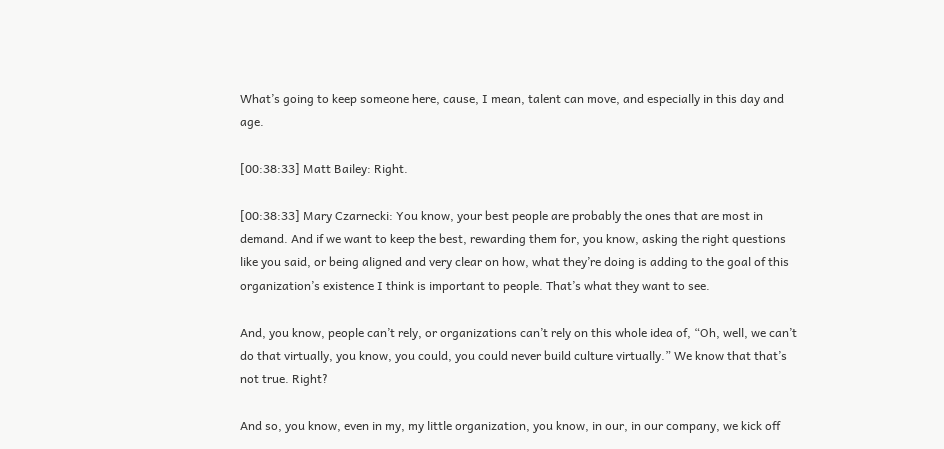What’s going to keep someone here, cause, I mean, talent can move, and especially in this day and age.

[00:38:33] Matt Bailey: Right.

[00:38:33] Mary Czarnecki: You know, your best people are probably the ones that are most in demand. And if we want to keep the best, rewarding them for, you know, asking the right questions like you said, or being aligned and very clear on how, what they’re doing is adding to the goal of this organization’s existence I think is important to people. That’s what they want to see.

And, you know, people can’t rely, or organizations can’t rely on this whole idea of, “Oh, well, we can’t do that virtually, you know, you could, you could never build culture virtually.” We know that that’s not true. Right?

And so, you know, even in my, my little organization, you know, in our, in our company, we kick off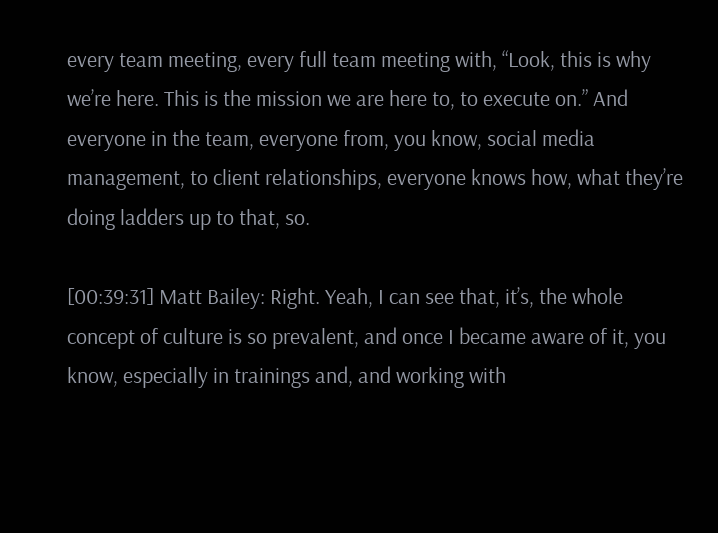every team meeting, every full team meeting with, “Look, this is why we’re here. This is the mission we are here to, to execute on.” And everyone in the team, everyone from, you know, social media management, to client relationships, everyone knows how, what they’re doing ladders up to that, so.

[00:39:31] Matt Bailey: Right. Yeah, I can see that, it’s, the whole concept of culture is so prevalent, and once I became aware of it, you know, especially in trainings and, and working with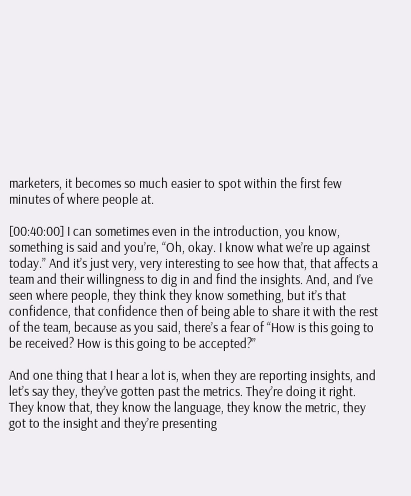marketers, it becomes so much easier to spot within the first few minutes of where people at.

[00:40:00] I can sometimes even in the introduction, you know, something is said and you’re, “Oh, okay. I know what we’re up against today.” And it’s just very, very interesting to see how that, that affects a team and their willingness to dig in and find the insights. And, and I’ve seen where people, they think they know something, but it’s that confidence, that confidence then of being able to share it with the rest of the team, because as you said, there’s a fear of “How is this going to be received? How is this going to be accepted?”

And one thing that I hear a lot is, when they are reporting insights, and let’s say they, they’ve gotten past the metrics. They’re doing it right. They know that, they know the language, they know the metric, they got to the insight and they’re presenting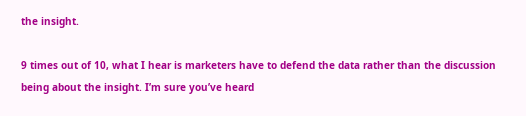the insight.

9 times out of 10, what I hear is marketers have to defend the data rather than the discussion being about the insight. I’m sure you’ve heard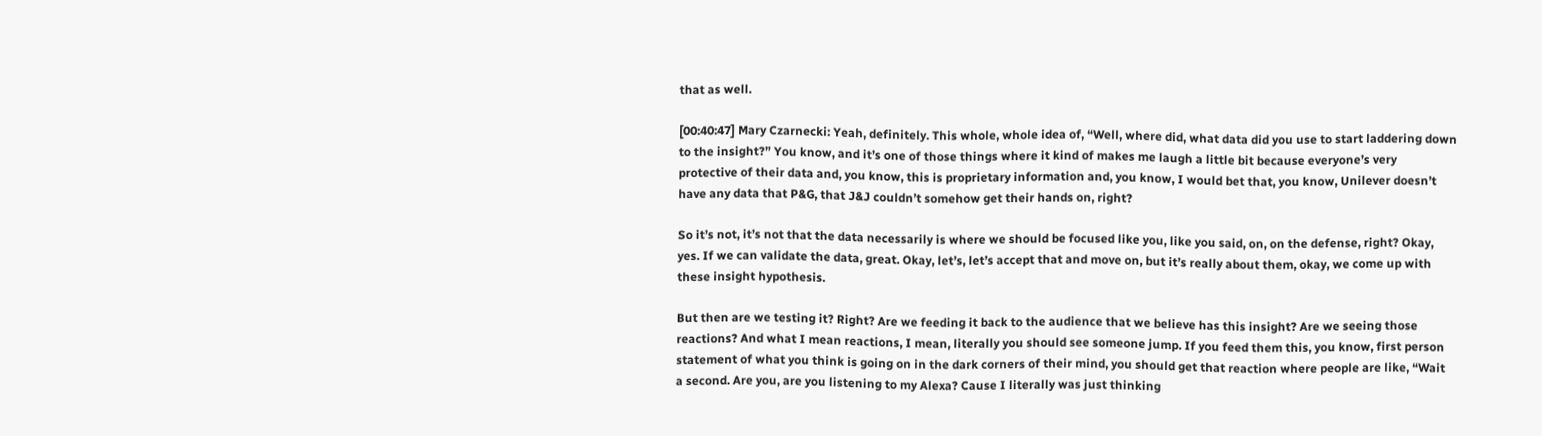that as well.

[00:40:47] Mary Czarnecki: Yeah, definitely. This whole, whole idea of, “Well, where did, what data did you use to start laddering down to the insight?” You know, and it’s one of those things where it kind of makes me laugh a little bit because everyone’s very protective of their data and, you know, this is proprietary information and, you know, I would bet that, you know, Unilever doesn’t have any data that P&G, that J&J couldn’t somehow get their hands on, right?

So it’s not, it’s not that the data necessarily is where we should be focused like you, like you said, on, on the defense, right? Okay, yes. If we can validate the data, great. Okay, let’s, let’s accept that and move on, but it’s really about them, okay, we come up with these insight hypothesis.

But then are we testing it? Right? Are we feeding it back to the audience that we believe has this insight? Are we seeing those reactions? And what I mean reactions, I mean, literally you should see someone jump. If you feed them this, you know, first person statement of what you think is going on in the dark corners of their mind, you should get that reaction where people are like, “Wait a second. Are you, are you listening to my Alexa? Cause I literally was just thinking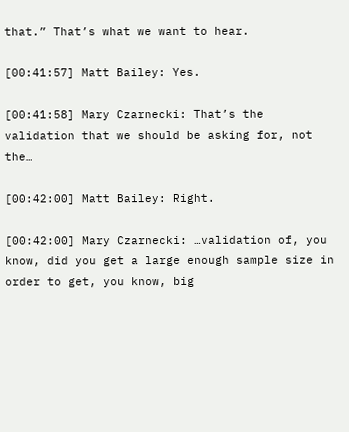that.” That’s what we want to hear.

[00:41:57] Matt Bailey: Yes.

[00:41:58] Mary Czarnecki: That’s the validation that we should be asking for, not the…

[00:42:00] Matt Bailey: Right.

[00:42:00] Mary Czarnecki: …validation of, you know, did you get a large enough sample size in order to get, you know, big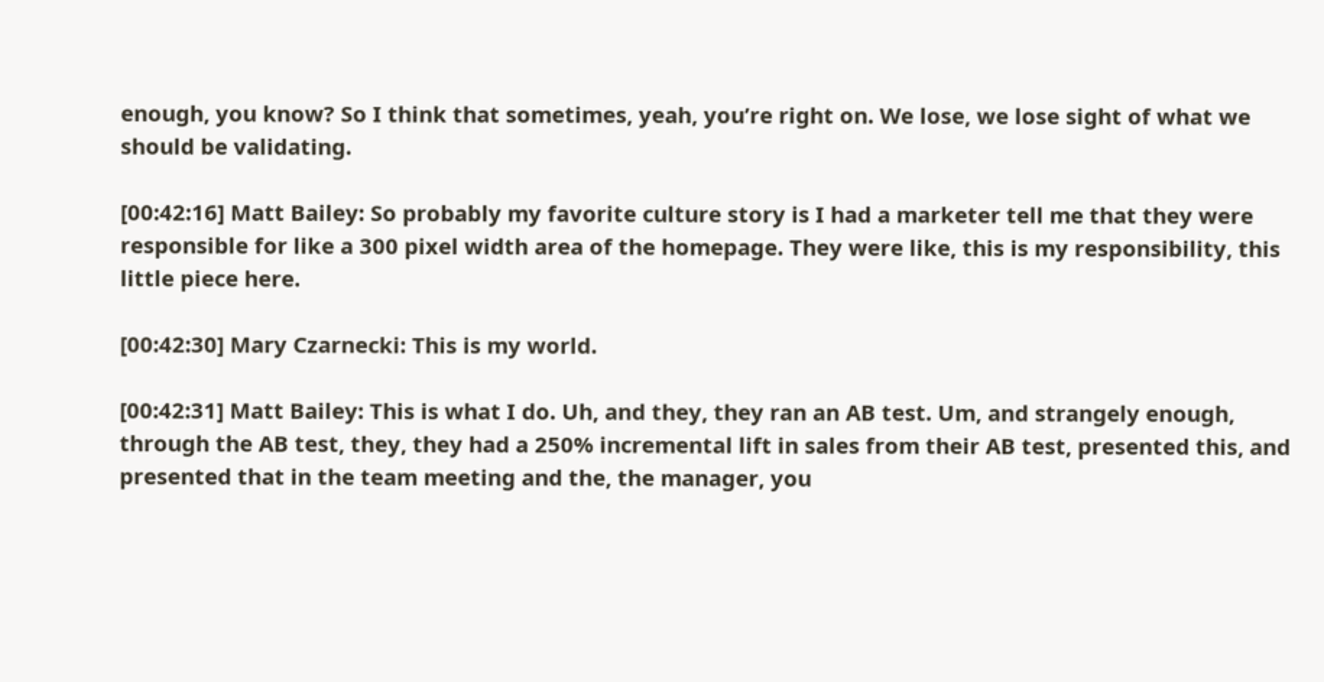enough, you know? So I think that sometimes, yeah, you’re right on. We lose, we lose sight of what we should be validating.

[00:42:16] Matt Bailey: So probably my favorite culture story is I had a marketer tell me that they were responsible for like a 300 pixel width area of the homepage. They were like, this is my responsibility, this little piece here.

[00:42:30] Mary Czarnecki: This is my world.

[00:42:31] Matt Bailey: This is what I do. Uh, and they, they ran an AB test. Um, and strangely enough, through the AB test, they, they had a 250% incremental lift in sales from their AB test, presented this, and presented that in the team meeting and the, the manager, you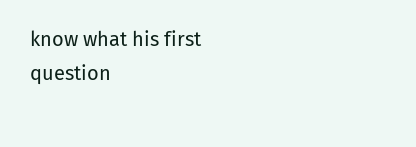know what his first question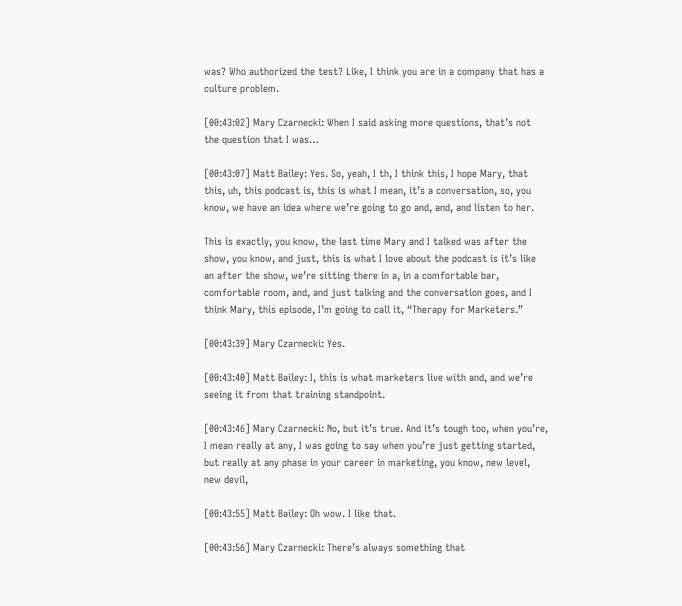was? Who authorized the test? Like, I think you are in a company that has a culture problem.

[00:43:02] Mary Czarnecki: When I said asking more questions, that’s not the question that I was…

[00:43:07] Matt Bailey: Yes. So, yeah, I th, I think this, I hope Mary, that this, uh, this podcast is, this is what I mean, it’s a conversation, so, you know, we have an idea where we’re going to go and, and, and listen to her.

This is exactly, you know, the last time Mary and I talked was after the show, you know, and just, this is what I love about the podcast is it’s like an after the show, we’re sitting there in a, in a comfortable bar, comfortable room, and, and just talking and the conversation goes, and I think Mary, this episode, I’m going to call it, “Therapy for Marketers.”

[00:43:39] Mary Czarnecki: Yes.

[00:43:40] Matt Bailey: I, this is what marketers live with and, and we’re seeing it from that training standpoint.

[00:43:46] Mary Czarnecki: No, but it’s true. And it’s tough too, when you’re, I mean really at any, I was going to say when you’re just getting started, but really at any phase in your career in marketing, you know, new level, new devil,

[00:43:55] Matt Bailey: Oh wow. I like that.

[00:43:56] Mary Czarnecki: There’s always something that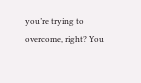you’re trying to overcome, right? You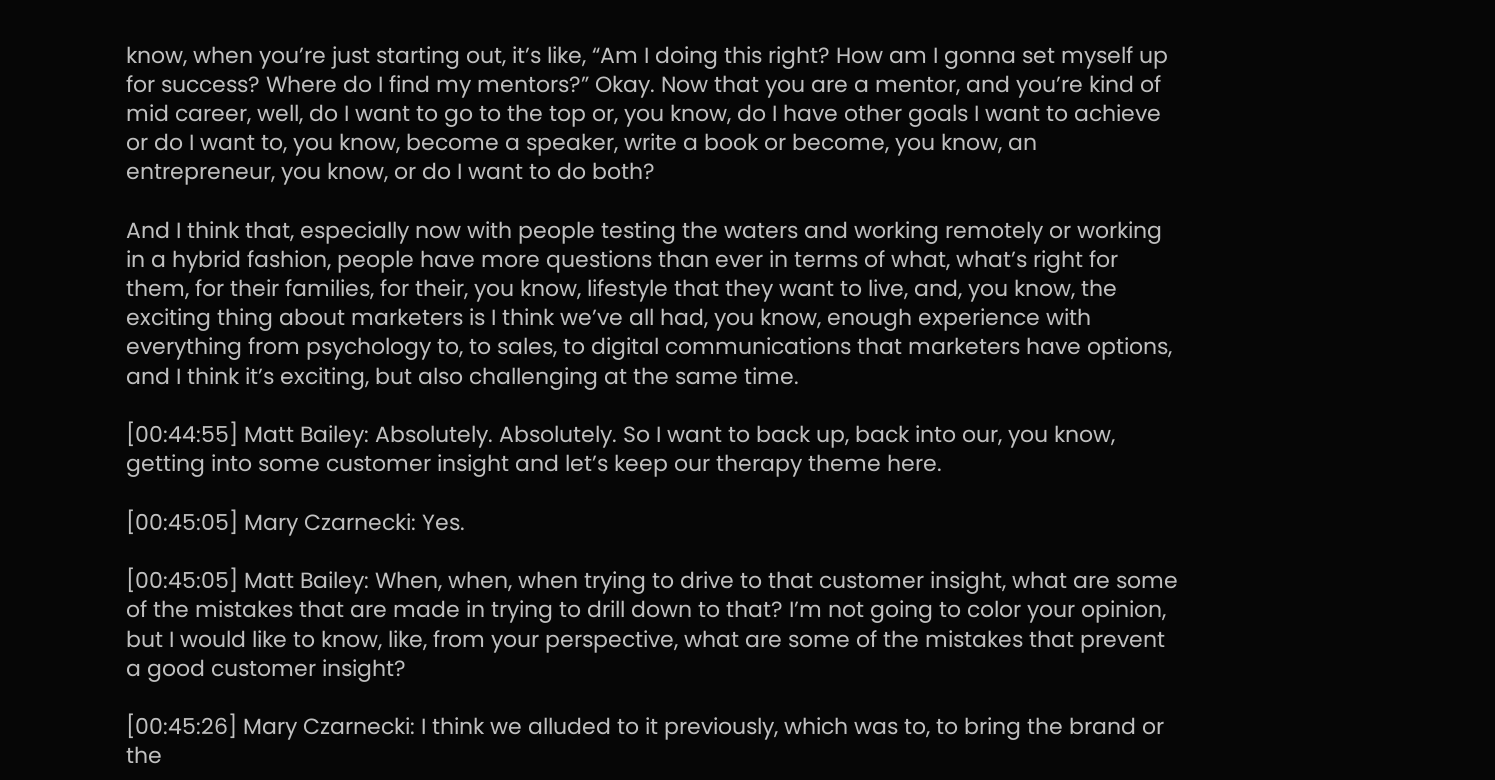know, when you’re just starting out, it’s like, “Am I doing this right? How am I gonna set myself up for success? Where do I find my mentors?” Okay. Now that you are a mentor, and you’re kind of mid career, well, do I want to go to the top or, you know, do I have other goals I want to achieve or do I want to, you know, become a speaker, write a book or become, you know, an entrepreneur, you know, or do I want to do both?

And I think that, especially now with people testing the waters and working remotely or working in a hybrid fashion, people have more questions than ever in terms of what, what’s right for them, for their families, for their, you know, lifestyle that they want to live, and, you know, the exciting thing about marketers is I think we’ve all had, you know, enough experience with everything from psychology to, to sales, to digital communications that marketers have options, and I think it’s exciting, but also challenging at the same time.

[00:44:55] Matt Bailey: Absolutely. Absolutely. So I want to back up, back into our, you know, getting into some customer insight and let’s keep our therapy theme here.

[00:45:05] Mary Czarnecki: Yes.

[00:45:05] Matt Bailey: When, when, when trying to drive to that customer insight, what are some of the mistakes that are made in trying to drill down to that? I’m not going to color your opinion, but I would like to know, like, from your perspective, what are some of the mistakes that prevent a good customer insight?

[00:45:26] Mary Czarnecki: I think we alluded to it previously, which was to, to bring the brand or the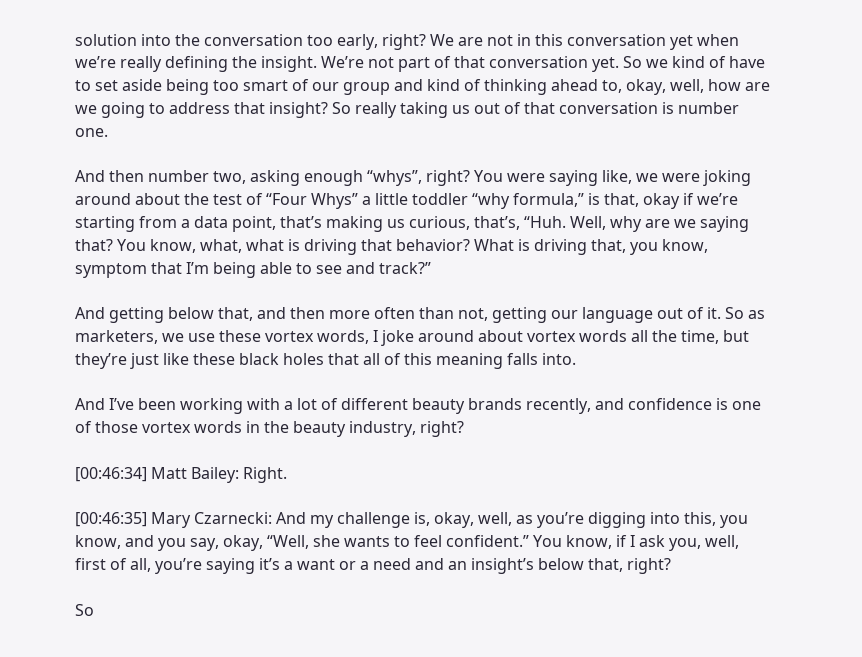solution into the conversation too early, right? We are not in this conversation yet when we’re really defining the insight. We’re not part of that conversation yet. So we kind of have to set aside being too smart of our group and kind of thinking ahead to, okay, well, how are we going to address that insight? So really taking us out of that conversation is number one.

And then number two, asking enough “whys”, right? You were saying like, we were joking around about the test of “Four Whys” a little toddler “why formula,” is that, okay if we’re starting from a data point, that’s making us curious, that’s, “Huh. Well, why are we saying that? You know, what, what is driving that behavior? What is driving that, you know, symptom that I’m being able to see and track?”

And getting below that, and then more often than not, getting our language out of it. So as marketers, we use these vortex words, I joke around about vortex words all the time, but they’re just like these black holes that all of this meaning falls into.

And I’ve been working with a lot of different beauty brands recently, and confidence is one of those vortex words in the beauty industry, right?

[00:46:34] Matt Bailey: Right.

[00:46:35] Mary Czarnecki: And my challenge is, okay, well, as you’re digging into this, you know, and you say, okay, “Well, she wants to feel confident.” You know, if I ask you, well, first of all, you’re saying it’s a want or a need and an insight’s below that, right?

So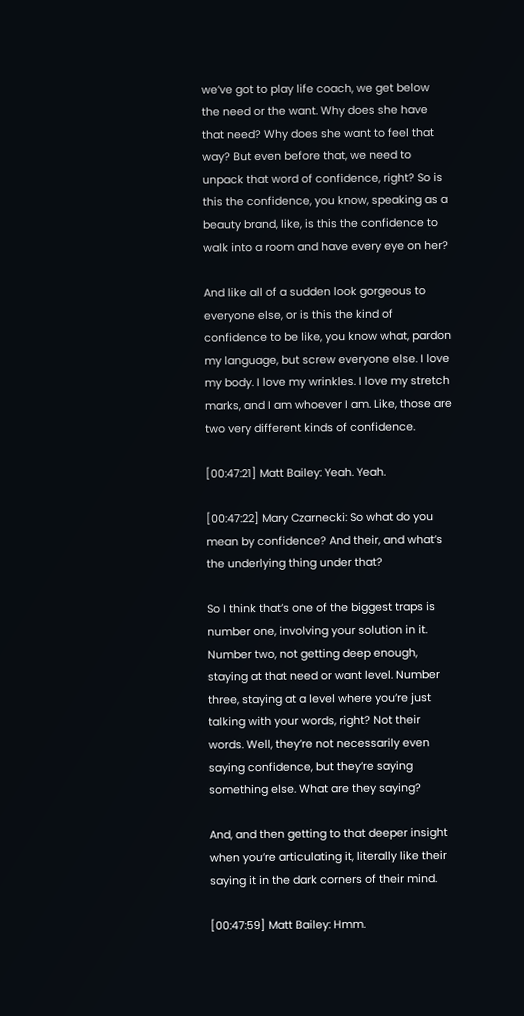we’ve got to play life coach, we get below the need or the want. Why does she have that need? Why does she want to feel that way? But even before that, we need to unpack that word of confidence, right? So is this the confidence, you know, speaking as a beauty brand, like, is this the confidence to walk into a room and have every eye on her?

And like all of a sudden look gorgeous to everyone else, or is this the kind of confidence to be like, you know what, pardon my language, but screw everyone else. I love my body. I love my wrinkles. I love my stretch marks, and I am whoever I am. Like, those are two very different kinds of confidence.

[00:47:21] Matt Bailey: Yeah. Yeah.

[00:47:22] Mary Czarnecki: So what do you mean by confidence? And their, and what’s the underlying thing under that?

So I think that’s one of the biggest traps is number one, involving your solution in it. Number two, not getting deep enough, staying at that need or want level. Number three, staying at a level where you’re just talking with your words, right? Not their words. Well, they’re not necessarily even saying confidence, but they’re saying something else. What are they saying?

And, and then getting to that deeper insight when you’re articulating it, literally like their saying it in the dark corners of their mind.

[00:47:59] Matt Bailey: Hmm.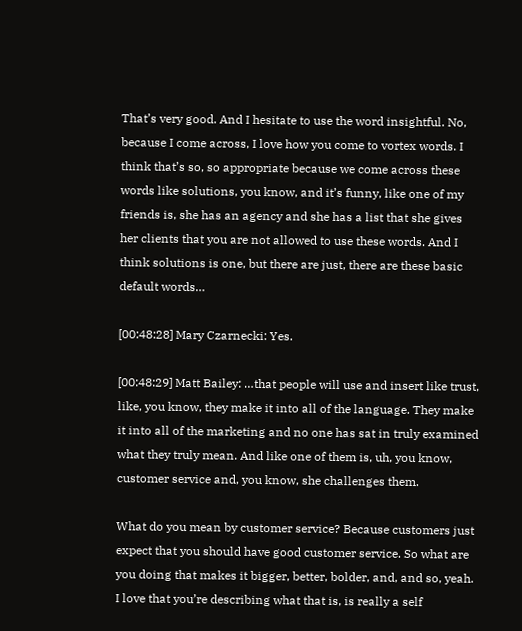That’s very good. And I hesitate to use the word insightful. No, because I come across, I love how you come to vortex words. I think that’s so, so appropriate because we come across these words like solutions, you know, and it’s funny, like one of my friends is, she has an agency and she has a list that she gives her clients that you are not allowed to use these words. And I think solutions is one, but there are just, there are these basic default words…

[00:48:28] Mary Czarnecki: Yes.

[00:48:29] Matt Bailey: …that people will use and insert like trust, like, you know, they make it into all of the language. They make it into all of the marketing and no one has sat in truly examined what they truly mean. And like one of them is, uh, you know, customer service and, you know, she challenges them.

What do you mean by customer service? Because customers just expect that you should have good customer service. So what are you doing that makes it bigger, better, bolder, and, and so, yeah. I love that you’re describing what that is, is really a self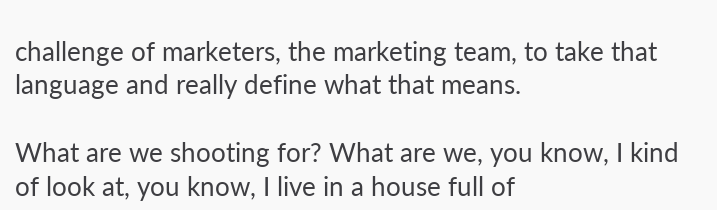challenge of marketers, the marketing team, to take that language and really define what that means.

What are we shooting for? What are we, you know, I kind of look at, you know, I live in a house full of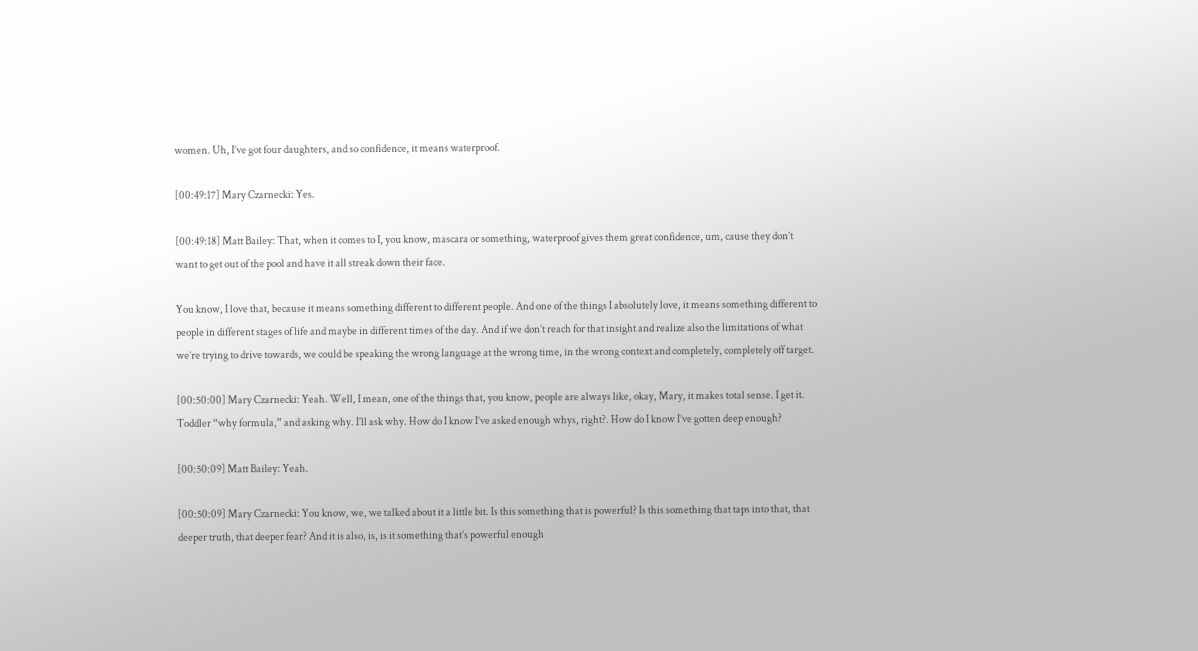women. Uh, I’ve got four daughters, and so confidence, it means waterproof.

[00:49:17] Mary Czarnecki: Yes.

[00:49:18] Matt Bailey: That, when it comes to I, you know, mascara or something, waterproof gives them great confidence, um, cause they don’t want to get out of the pool and have it all streak down their face.

You know, I love that, because it means something different to different people. And one of the things I absolutely love, it means something different to people in different stages of life and maybe in different times of the day. And if we don’t reach for that insight and realize also the limitations of what we’re trying to drive towards, we could be speaking the wrong language at the wrong time, in the wrong context and completely, completely off target.

[00:50:00] Mary Czarnecki: Yeah. Well, I mean, one of the things that, you know, people are always like, okay, Mary, it makes total sense. I get it. Toddler “why formula,” and asking why. I’ll ask why. How do I know I’ve asked enough whys, right?. How do I know I’ve gotten deep enough?

[00:50:09] Matt Bailey: Yeah.

[00:50:09] Mary Czarnecki: You know, we, we talked about it a little bit. Is this something that is powerful? Is this something that taps into that, that deeper truth, that deeper fear? And it is also, is, is it something that’s powerful enough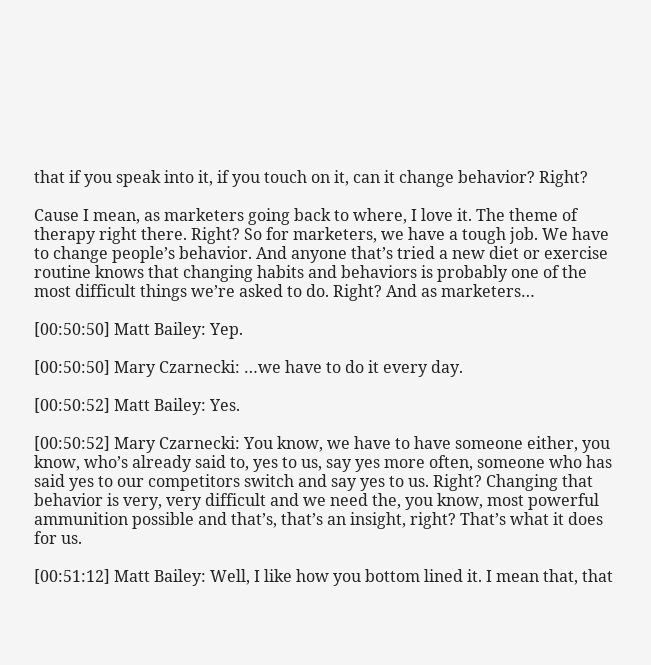that if you speak into it, if you touch on it, can it change behavior? Right?

Cause I mean, as marketers going back to where, I love it. The theme of therapy right there. Right? So for marketers, we have a tough job. We have to change people’s behavior. And anyone that’s tried a new diet or exercise routine knows that changing habits and behaviors is probably one of the most difficult things we’re asked to do. Right? And as marketers…

[00:50:50] Matt Bailey: Yep.

[00:50:50] Mary Czarnecki: …we have to do it every day.

[00:50:52] Matt Bailey: Yes.

[00:50:52] Mary Czarnecki: You know, we have to have someone either, you know, who’s already said to, yes to us, say yes more often, someone who has said yes to our competitors switch and say yes to us. Right? Changing that behavior is very, very difficult and we need the, you know, most powerful ammunition possible and that’s, that’s an insight, right? That’s what it does for us.

[00:51:12] Matt Bailey: Well, I like how you bottom lined it. I mean that, that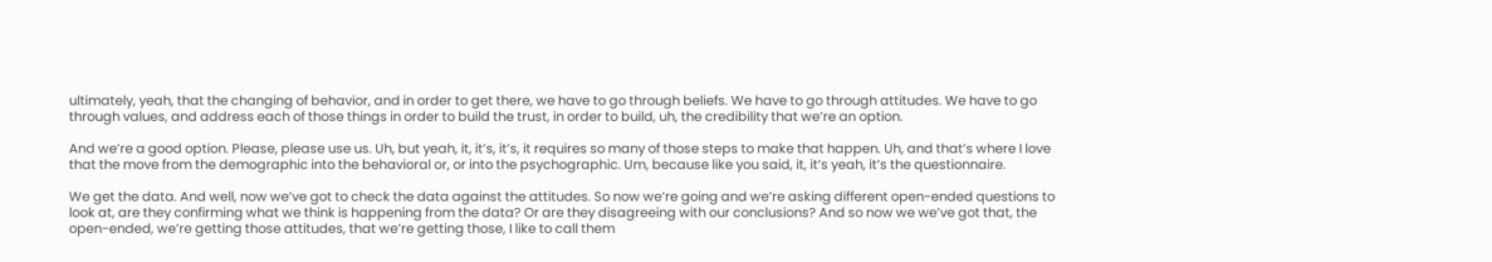ultimately, yeah, that the changing of behavior, and in order to get there, we have to go through beliefs. We have to go through attitudes. We have to go through values, and address each of those things in order to build the trust, in order to build, uh, the credibility that we’re an option.

And we’re a good option. Please, please use us. Uh, but yeah, it, it’s, it’s, it requires so many of those steps to make that happen. Uh, and that’s where I love that the move from the demographic into the behavioral or, or into the psychographic. Um, because like you said, it, it’s yeah, it’s the questionnaire.

We get the data. And well, now we’ve got to check the data against the attitudes. So now we’re going and we’re asking different open-ended questions to look at, are they confirming what we think is happening from the data? Or are they disagreeing with our conclusions? And so now we we’ve got that, the open-ended, we’re getting those attitudes, that we’re getting those, I like to call them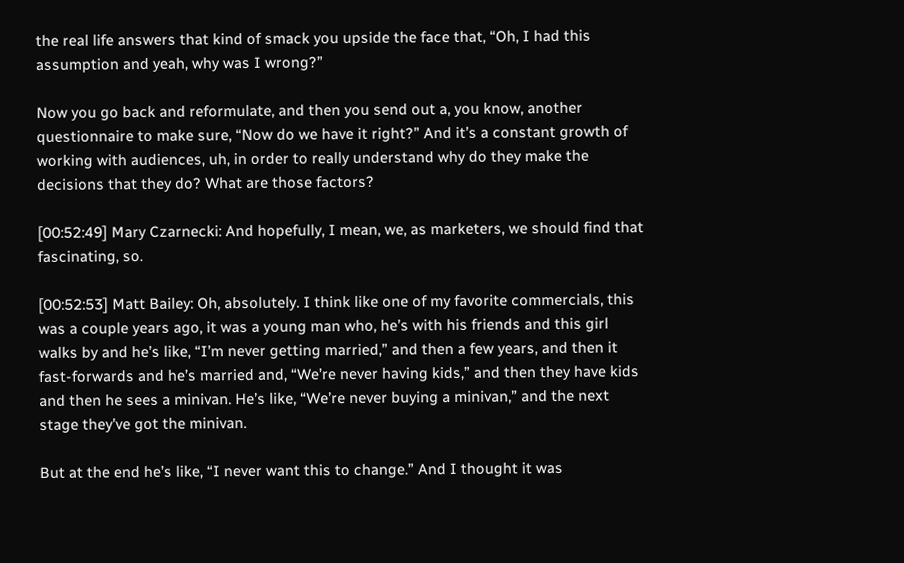the real life answers that kind of smack you upside the face that, “Oh, I had this assumption and yeah, why was I wrong?”

Now you go back and reformulate, and then you send out a, you know, another questionnaire to make sure, “Now do we have it right?” And it’s a constant growth of working with audiences, uh, in order to really understand why do they make the decisions that they do? What are those factors?

[00:52:49] Mary Czarnecki: And hopefully, I mean, we, as marketers, we should find that fascinating, so.

[00:52:53] Matt Bailey: Oh, absolutely. I think like one of my favorite commercials, this was a couple years ago, it was a young man who, he’s with his friends and this girl walks by and he’s like, “I’m never getting married,” and then a few years, and then it fast-forwards and he’s married and, “We’re never having kids,” and then they have kids and then he sees a minivan. He’s like, “We’re never buying a minivan,” and the next stage they’ve got the minivan.

But at the end he’s like, “I never want this to change.” And I thought it was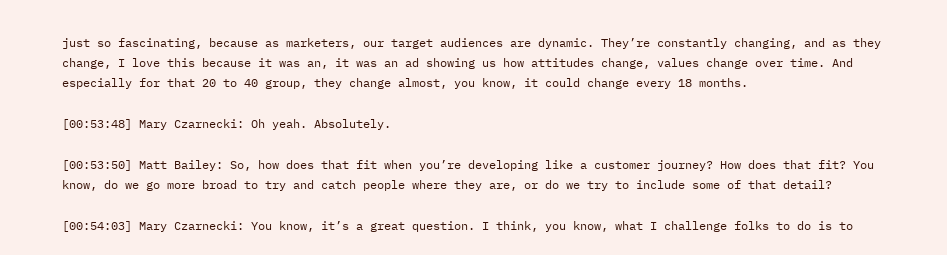just so fascinating, because as marketers, our target audiences are dynamic. They’re constantly changing, and as they change, I love this because it was an, it was an ad showing us how attitudes change, values change over time. And especially for that 20 to 40 group, they change almost, you know, it could change every 18 months.

[00:53:48] Mary Czarnecki: Oh yeah. Absolutely.

[00:53:50] Matt Bailey: So, how does that fit when you’re developing like a customer journey? How does that fit? You know, do we go more broad to try and catch people where they are, or do we try to include some of that detail?

[00:54:03] Mary Czarnecki: You know, it’s a great question. I think, you know, what I challenge folks to do is to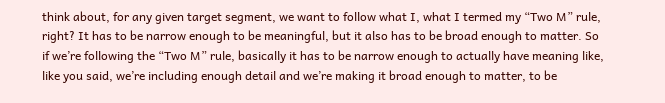think about, for any given target segment, we want to follow what I, what I termed my “Two M” rule, right? It has to be narrow enough to be meaningful, but it also has to be broad enough to matter. So if we’re following the “Two M” rule, basically it has to be narrow enough to actually have meaning like, like you said, we’re including enough detail and we’re making it broad enough to matter, to be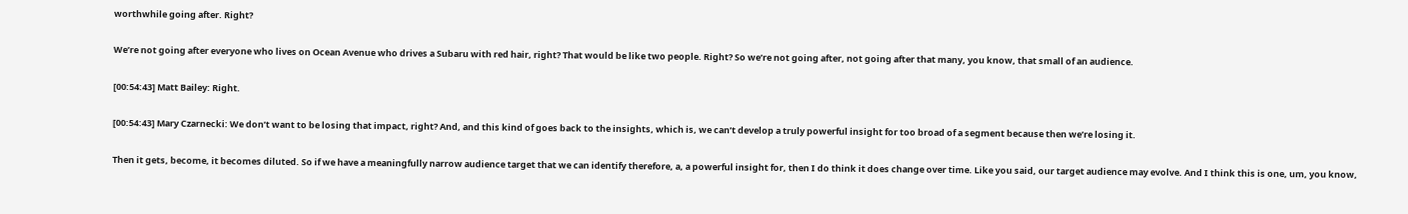worthwhile going after. Right?

We’re not going after everyone who lives on Ocean Avenue who drives a Subaru with red hair, right? That would be like two people. Right? So we’re not going after, not going after that many, you know, that small of an audience.

[00:54:43] Matt Bailey: Right.

[00:54:43] Mary Czarnecki: We don’t want to be losing that impact, right? And, and this kind of goes back to the insights, which is, we can’t develop a truly powerful insight for too broad of a segment because then we’re losing it.

Then it gets, become, it becomes diluted. So if we have a meaningfully narrow audience target that we can identify therefore, a, a powerful insight for, then I do think it does change over time. Like you said, our target audience may evolve. And I think this is one, um, you know,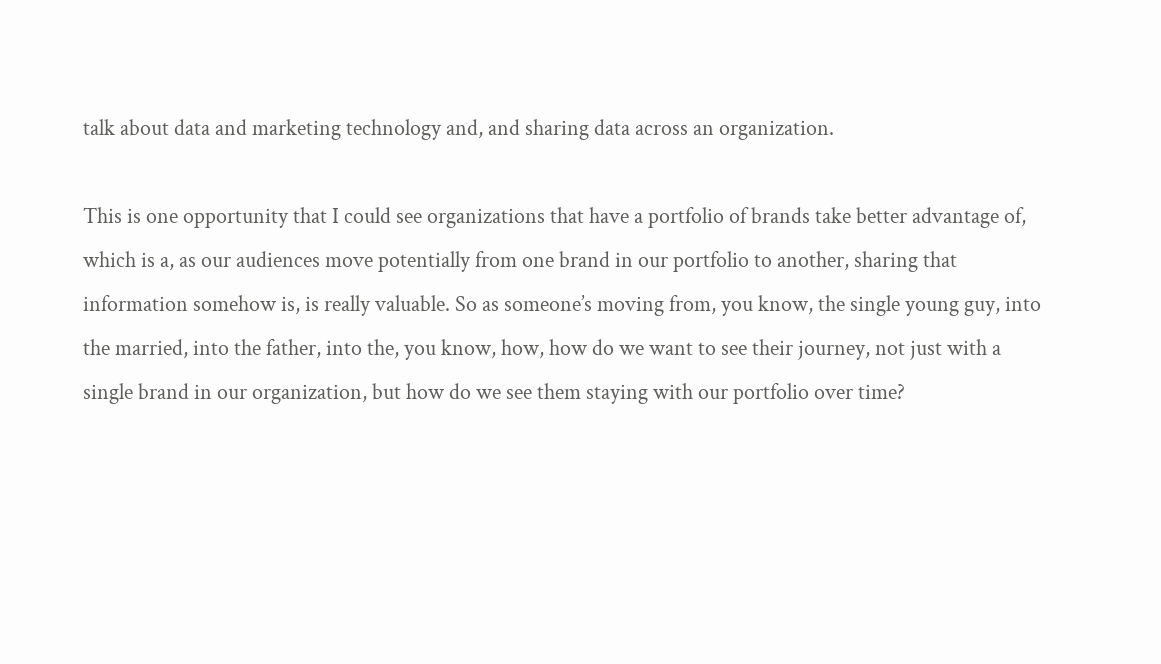talk about data and marketing technology and, and sharing data across an organization.

This is one opportunity that I could see organizations that have a portfolio of brands take better advantage of, which is a, as our audiences move potentially from one brand in our portfolio to another, sharing that information somehow is, is really valuable. So as someone’s moving from, you know, the single young guy, into the married, into the father, into the, you know, how, how do we want to see their journey, not just with a single brand in our organization, but how do we see them staying with our portfolio over time?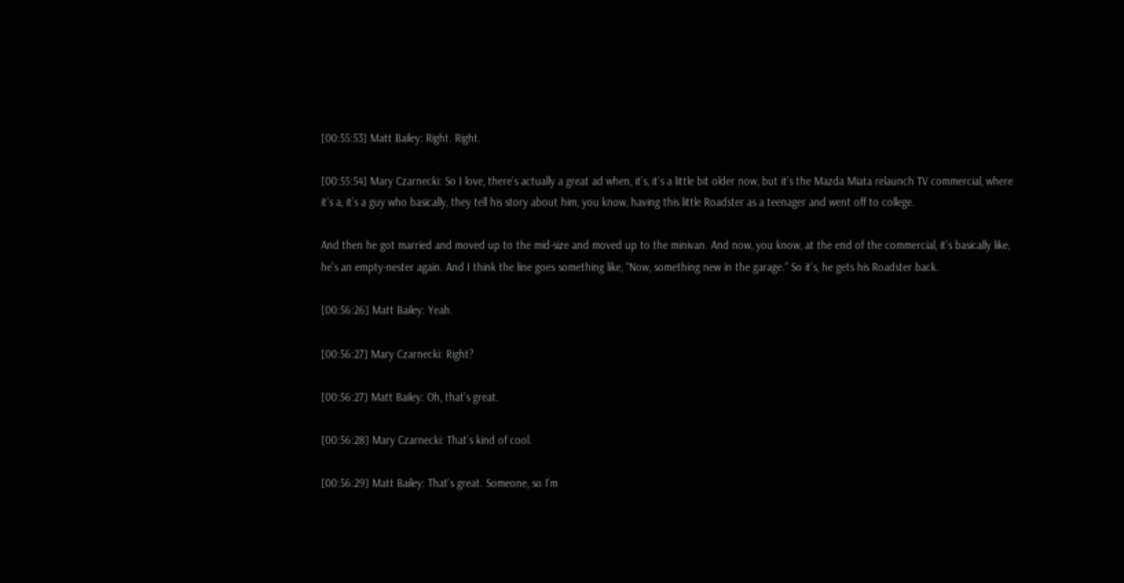[00:55:53] Matt Bailey: Right. Right.

[00:55:54] Mary Czarnecki: So I love, there’s actually a great ad when, it’s, it’s a little bit older now, but it’s the Mazda Miata relaunch TV commercial, where it’s a, it’s a guy who basically, they tell his story about him, you know, having this little Roadster as a teenager and went off to college.

And then he got married and moved up to the mid-size and moved up to the minivan. And now, you know, at the end of the commercial, it’s basically like, he’s an empty-nester again. And I think the line goes something like, “Now, something new in the garage.” So it’s, he gets his Roadster back.

[00:56:26] Matt Bailey: Yeah.

[00:56:27] Mary Czarnecki: Right?

[00:56:27] Matt Bailey: Oh, that’s great.

[00:56:28] Mary Czarnecki: That’s kind of cool.

[00:56:29] Matt Bailey: That’s great. Someone, so I’m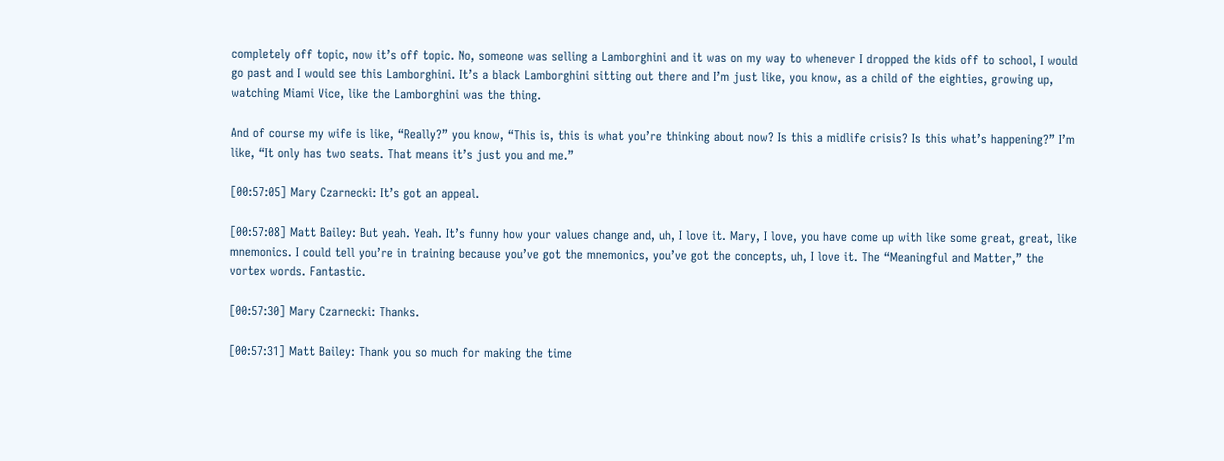completely off topic, now it’s off topic. No, someone was selling a Lamborghini and it was on my way to whenever I dropped the kids off to school, I would go past and I would see this Lamborghini. It’s a black Lamborghini sitting out there and I’m just like, you know, as a child of the eighties, growing up, watching Miami Vice, like the Lamborghini was the thing.

And of course my wife is like, “Really?” you know, “This is, this is what you’re thinking about now? Is this a midlife crisis? Is this what’s happening?” I’m like, “It only has two seats. That means it’s just you and me.”

[00:57:05] Mary Czarnecki: It’s got an appeal.

[00:57:08] Matt Bailey: But yeah. Yeah. It’s funny how your values change and, uh, I love it. Mary, I love, you have come up with like some great, great, like mnemonics. I could tell you’re in training because you’ve got the mnemonics, you’ve got the concepts, uh, I love it. The “Meaningful and Matter,” the vortex words. Fantastic.

[00:57:30] Mary Czarnecki: Thanks.

[00:57:31] Matt Bailey: Thank you so much for making the time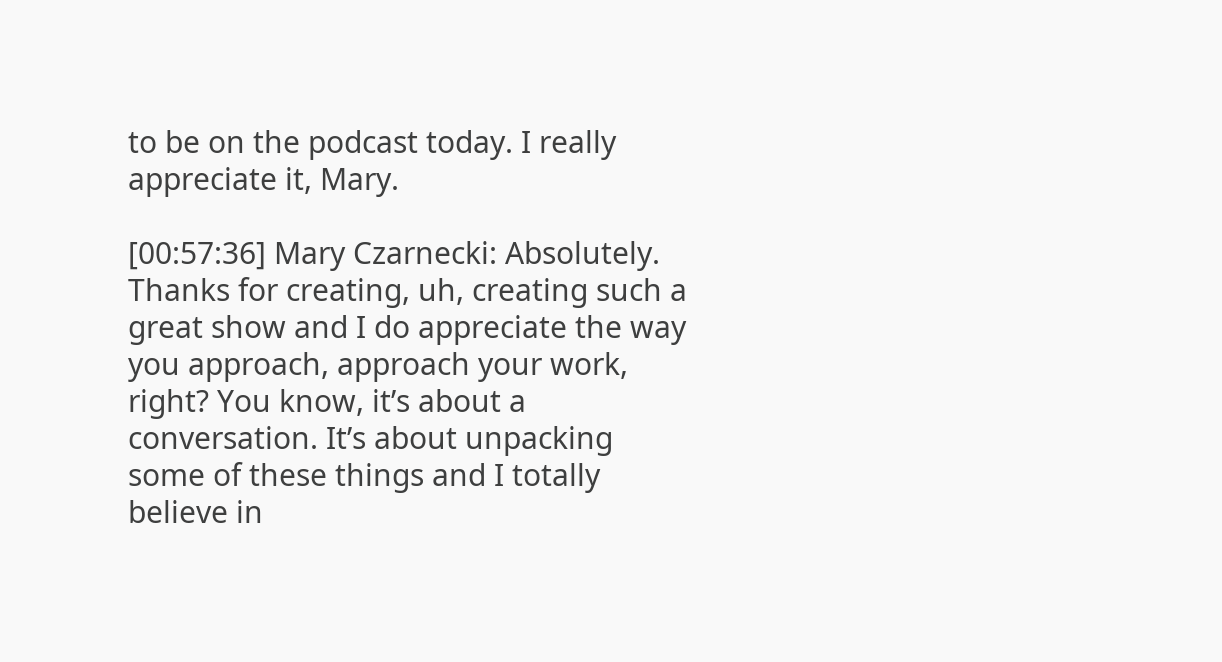to be on the podcast today. I really appreciate it, Mary.

[00:57:36] Mary Czarnecki: Absolutely. Thanks for creating, uh, creating such a great show and I do appreciate the way you approach, approach your work, right? You know, it’s about a conversation. It’s about unpacking some of these things and I totally believe in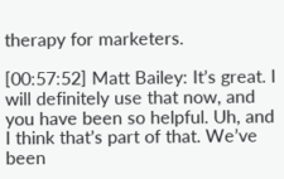therapy for marketers.

[00:57:52] Matt Bailey: It’s great. I will definitely use that now, and you have been so helpful. Uh, and I think that’s part of that. We’ve been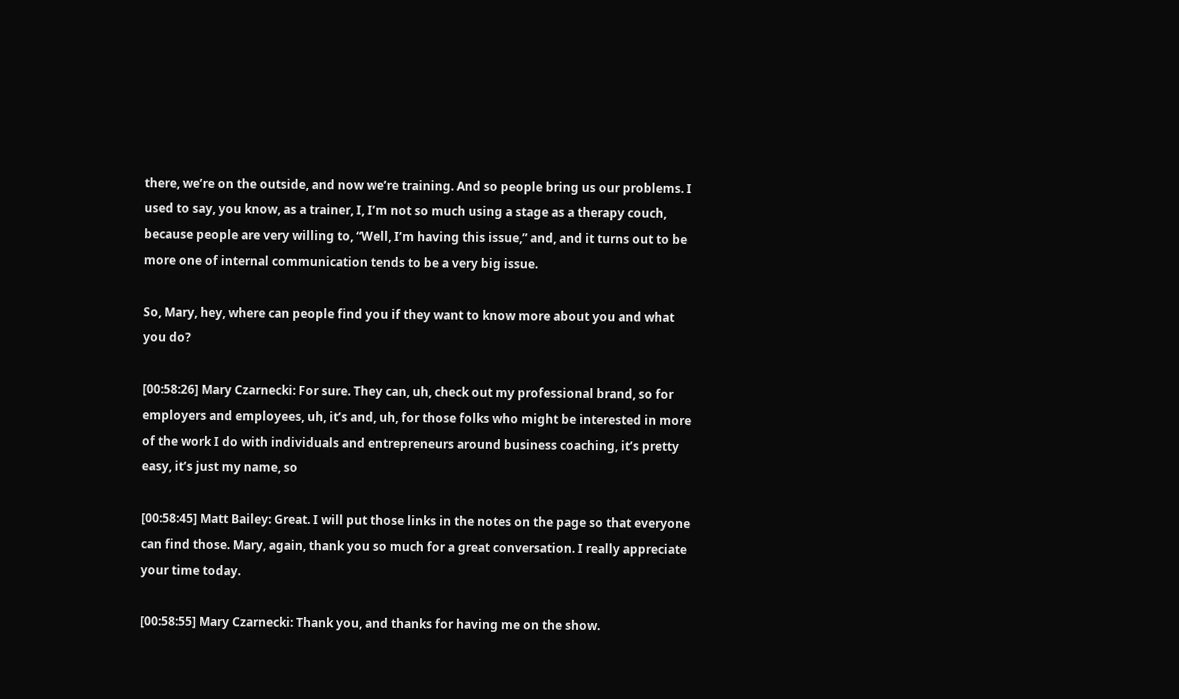there, we’re on the outside, and now we’re training. And so people bring us our problems. I used to say, you know, as a trainer, I, I’m not so much using a stage as a therapy couch, because people are very willing to, “Well, I’m having this issue,” and, and it turns out to be more one of internal communication tends to be a very big issue.

So, Mary, hey, where can people find you if they want to know more about you and what you do?

[00:58:26] Mary Czarnecki: For sure. They can, uh, check out my professional brand, so for employers and employees, uh, it’s and, uh, for those folks who might be interested in more of the work I do with individuals and entrepreneurs around business coaching, it’s pretty easy, it’s just my name, so

[00:58:45] Matt Bailey: Great. I will put those links in the notes on the page so that everyone can find those. Mary, again, thank you so much for a great conversation. I really appreciate your time today.

[00:58:55] Mary Czarnecki: Thank you, and thanks for having me on the show.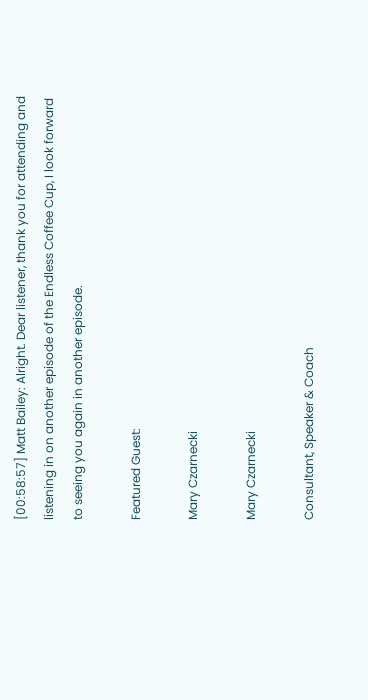[00:58:57] Matt Bailey: Alright. Dear listener, thank you for attending and listening in on another episode of the Endless Coffee Cup, I look forward to seeing you again in another episode.

Featured Guest:

Mary Czarnecki

Mary Czarnecki

Consultant, Speaker & Coach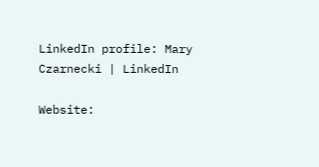LinkedIn profile: Mary Czarnecki | LinkedIn

Website: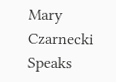Mary Czarnecki Speaks